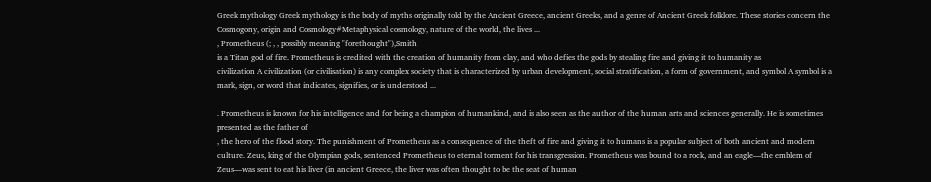Greek mythology Greek mythology is the body of myths originally told by the Ancient Greece, ancient Greeks, and a genre of Ancient Greek folklore. These stories concern the Cosmogony, origin and Cosmology#Metaphysical cosmology, nature of the world, the lives ...
, Prometheus (; , , possibly meaning "forethought"),Smith
is a Titan god of fire. Prometheus is credited with the creation of humanity from clay, and who defies the gods by stealing fire and giving it to humanity as
civilization A civilization (or civilisation) is any complex society that is characterized by urban development, social stratification, a form of government, and symbol A symbol is a mark, sign, or word that indicates, signifies, or is understood ...

. Prometheus is known for his intelligence and for being a champion of humankind, and is also seen as the author of the human arts and sciences generally. He is sometimes presented as the father of
, the hero of the flood story. The punishment of Prometheus as a consequence of the theft of fire and giving it to humans is a popular subject of both ancient and modern culture. Zeus, king of the Olympian gods, sentenced Prometheus to eternal torment for his transgression. Prometheus was bound to a rock, and an eagle—the emblem of Zeus—was sent to eat his liver (in ancient Greece, the liver was often thought to be the seat of human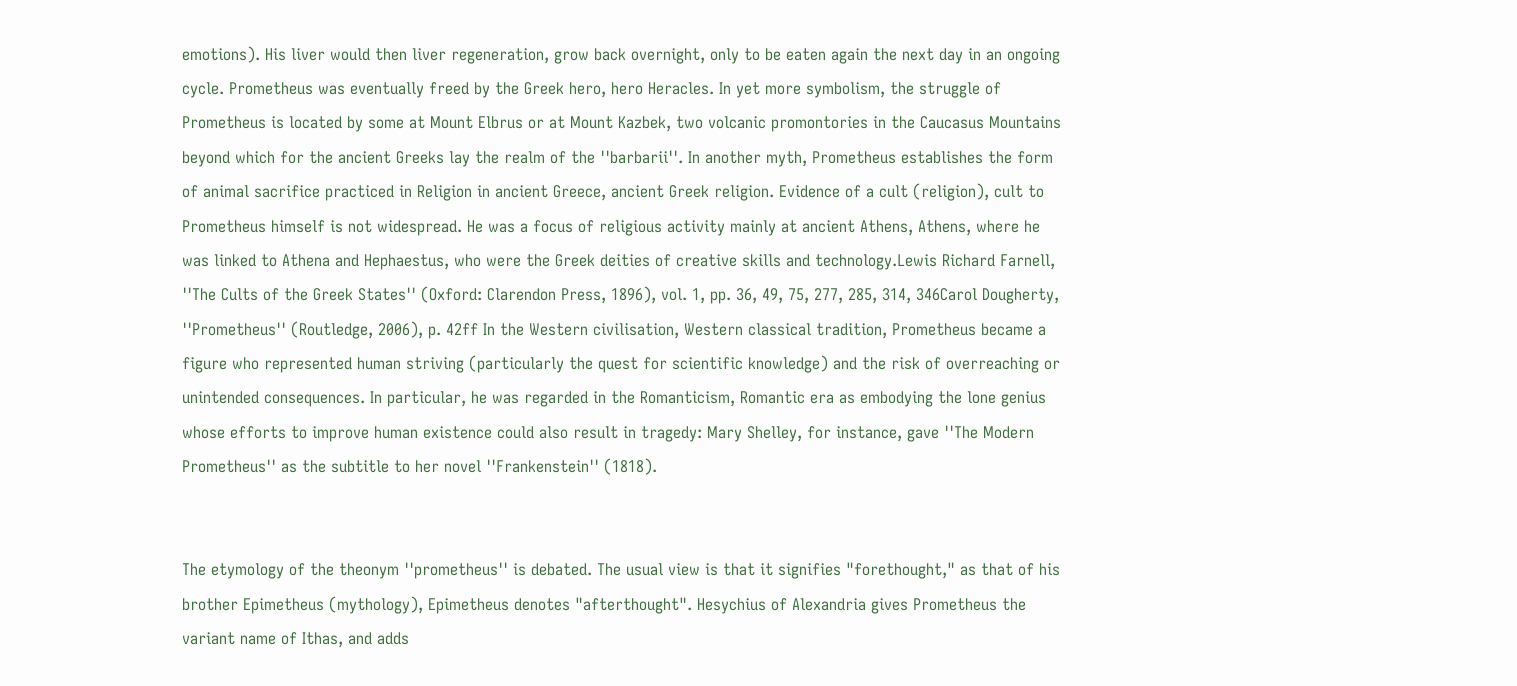emotions). His liver would then liver regeneration, grow back overnight, only to be eaten again the next day in an ongoing cycle. Prometheus was eventually freed by the Greek hero, hero Heracles. In yet more symbolism, the struggle of Prometheus is located by some at Mount Elbrus or at Mount Kazbek, two volcanic promontories in the Caucasus Mountains beyond which for the ancient Greeks lay the realm of the ''barbarii''. In another myth, Prometheus establishes the form of animal sacrifice practiced in Religion in ancient Greece, ancient Greek religion. Evidence of a cult (religion), cult to Prometheus himself is not widespread. He was a focus of religious activity mainly at ancient Athens, Athens, where he was linked to Athena and Hephaestus, who were the Greek deities of creative skills and technology.Lewis Richard Farnell, ''The Cults of the Greek States'' (Oxford: Clarendon Press, 1896), vol. 1, pp. 36, 49, 75, 277, 285, 314, 346Carol Dougherty, ''Prometheus'' (Routledge, 2006), p. 42ff In the Western civilisation, Western classical tradition, Prometheus became a figure who represented human striving (particularly the quest for scientific knowledge) and the risk of overreaching or unintended consequences. In particular, he was regarded in the Romanticism, Romantic era as embodying the lone genius whose efforts to improve human existence could also result in tragedy: Mary Shelley, for instance, gave ''The Modern Prometheus'' as the subtitle to her novel ''Frankenstein'' (1818).


The etymology of the theonym ''prometheus'' is debated. The usual view is that it signifies "forethought," as that of his brother Epimetheus (mythology), Epimetheus denotes "afterthought". Hesychius of Alexandria gives Prometheus the variant name of Ithas, and adds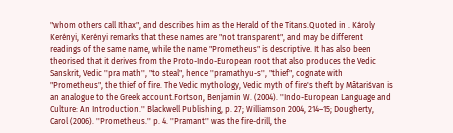"whom others call Ithax", and describes him as the Herald of the Titans.Quoted in . Károly Kerényi, Kerényi remarks that these names are "not transparent", and may be different readings of the same name, while the name "Prometheus" is descriptive. It has also been theorised that it derives from the Proto-Indo-European root that also produces the Vedic Sanskrit, Vedic ''pra math'', "to steal", hence ''pramathyu-s'', "thief", cognate with "Prometheus", the thief of fire. The Vedic mythology, Vedic myth of fire's theft by Mātariśvan is an analogue to the Greek account.Fortson, Benjamin W. (2004). ''Indo-European Language and Culture: An Introduction.'' Blackwell Publishing, p. 27; Williamson 2004, 214–15; Dougherty, Carol (2006). ''Prometheus.'' p. 4. ''Pramant'' was the fire-drill, the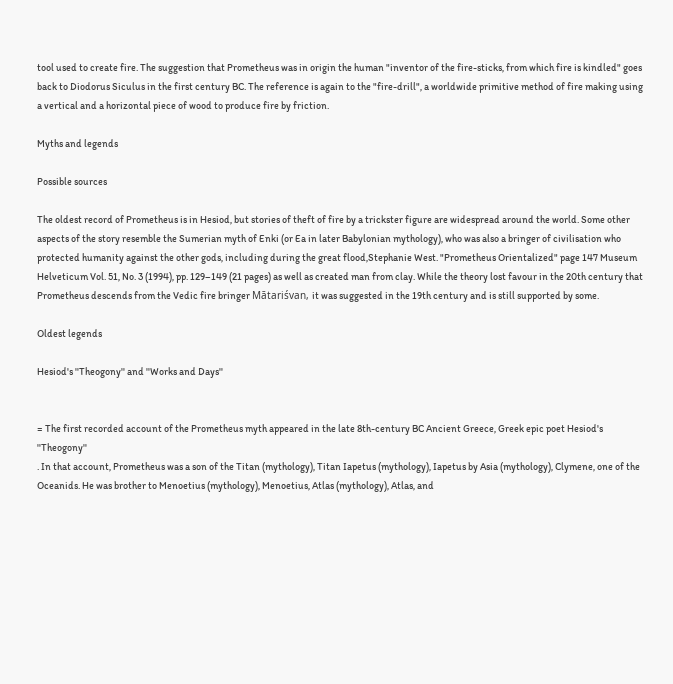tool used to create fire. The suggestion that Prometheus was in origin the human "inventor of the fire-sticks, from which fire is kindled" goes back to Diodorus Siculus in the first century BC. The reference is again to the "fire-drill", a worldwide primitive method of fire making using a vertical and a horizontal piece of wood to produce fire by friction.

Myths and legends

Possible sources

The oldest record of Prometheus is in Hesiod, but stories of theft of fire by a trickster figure are widespread around the world. Some other aspects of the story resemble the Sumerian myth of Enki (or Ea in later Babylonian mythology), who was also a bringer of civilisation who protected humanity against the other gods, including during the great flood,Stephanie West. "Prometheus Orientalized" page 147 Museum Helveticum Vol. 51, No. 3 (1994), pp. 129–149 (21 pages) as well as created man from clay. While the theory lost favour in the 20th century that Prometheus descends from the Vedic fire bringer Mātariśvan, it was suggested in the 19th century and is still supported by some.

Oldest legends

Hesiod's ''Theogony'' and ''Works and Days''


= The first recorded account of the Prometheus myth appeared in the late 8th-century BC Ancient Greece, Greek epic poet Hesiod's ''Theogony''
. In that account, Prometheus was a son of the Titan (mythology), Titan Iapetus (mythology), Iapetus by Asia (mythology), Clymene, one of the Oceanids. He was brother to Menoetius (mythology), Menoetius, Atlas (mythology), Atlas, and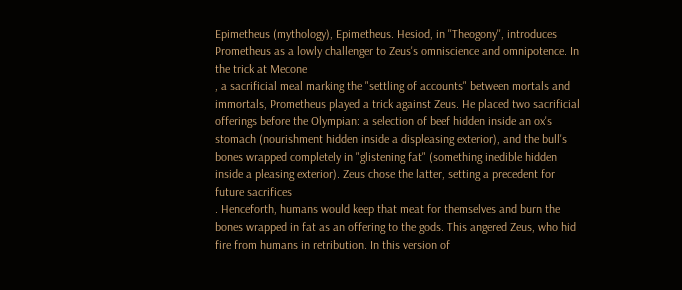Epimetheus (mythology), Epimetheus. Hesiod, in ''Theogony'', introduces Prometheus as a lowly challenger to Zeus's omniscience and omnipotence. In the trick at Mecone
, a sacrificial meal marking the "settling of accounts" between mortals and immortals, Prometheus played a trick against Zeus. He placed two sacrificial offerings before the Olympian: a selection of beef hidden inside an ox's stomach (nourishment hidden inside a displeasing exterior), and the bull's bones wrapped completely in "glistening fat" (something inedible hidden inside a pleasing exterior). Zeus chose the latter, setting a precedent for future sacrifices
. Henceforth, humans would keep that meat for themselves and burn the bones wrapped in fat as an offering to the gods. This angered Zeus, who hid fire from humans in retribution. In this version of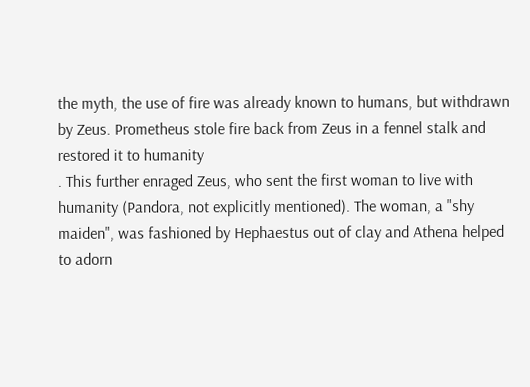the myth, the use of fire was already known to humans, but withdrawn by Zeus. Prometheus stole fire back from Zeus in a fennel stalk and restored it to humanity
. This further enraged Zeus, who sent the first woman to live with humanity (Pandora, not explicitly mentioned). The woman, a "shy maiden", was fashioned by Hephaestus out of clay and Athena helped to adorn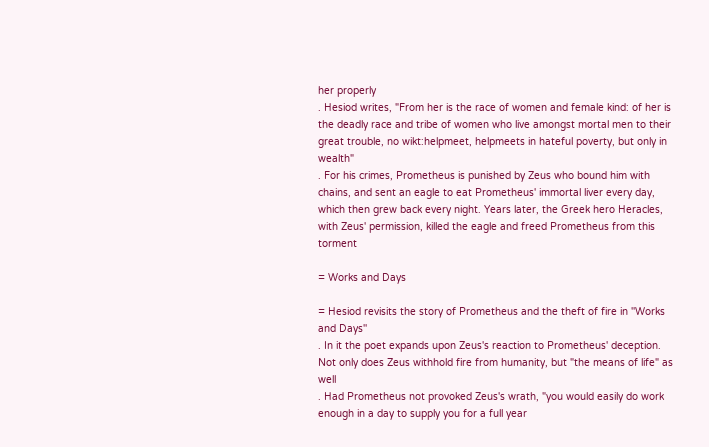her properly
. Hesiod writes, "From her is the race of women and female kind: of her is the deadly race and tribe of women who live amongst mortal men to their great trouble, no wikt:helpmeet, helpmeets in hateful poverty, but only in wealth"
. For his crimes, Prometheus is punished by Zeus who bound him with chains, and sent an eagle to eat Prometheus' immortal liver every day, which then grew back every night. Years later, the Greek hero Heracles, with Zeus' permission, killed the eagle and freed Prometheus from this torment

= Works and Days

= Hesiod revisits the story of Prometheus and the theft of fire in ''Works and Days''
. In it the poet expands upon Zeus's reaction to Prometheus' deception. Not only does Zeus withhold fire from humanity, but "the means of life" as well
. Had Prometheus not provoked Zeus's wrath, "you would easily do work enough in a day to supply you for a full year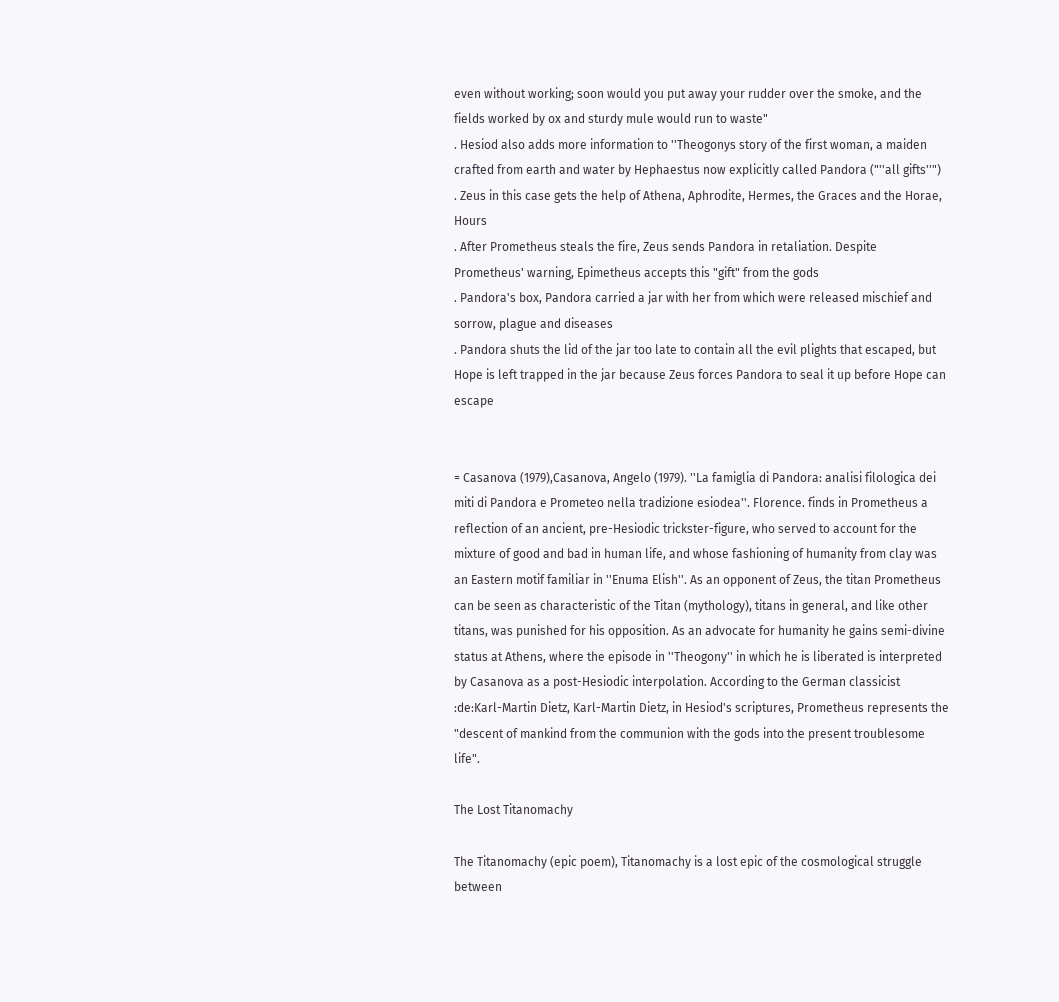even without working; soon would you put away your rudder over the smoke, and the fields worked by ox and sturdy mule would run to waste"
. Hesiod also adds more information to ''Theogonys story of the first woman, a maiden crafted from earth and water by Hephaestus now explicitly called Pandora ("''all gifts''")
. Zeus in this case gets the help of Athena, Aphrodite, Hermes, the Graces and the Horae, Hours
. After Prometheus steals the fire, Zeus sends Pandora in retaliation. Despite Prometheus' warning, Epimetheus accepts this "gift" from the gods
. Pandora's box, Pandora carried a jar with her from which were released mischief and sorrow, plague and diseases
. Pandora shuts the lid of the jar too late to contain all the evil plights that escaped, but Hope is left trapped in the jar because Zeus forces Pandora to seal it up before Hope can escape


= Casanova (1979),Casanova, Angelo (1979). ''La famiglia di Pandora: analisi filologica dei miti di Pandora e Prometeo nella tradizione esiodea''. Florence. finds in Prometheus a reflection of an ancient, pre-Hesiodic trickster-figure, who served to account for the mixture of good and bad in human life, and whose fashioning of humanity from clay was an Eastern motif familiar in ''Enuma Elish''. As an opponent of Zeus, the titan Prometheus can be seen as characteristic of the Titan (mythology), titans in general, and like other titans, was punished for his opposition. As an advocate for humanity he gains semi-divine status at Athens, where the episode in ''Theogony'' in which he is liberated is interpreted by Casanova as a post-Hesiodic interpolation. According to the German classicist :de:Karl-Martin Dietz, Karl-Martin Dietz, in Hesiod's scriptures, Prometheus represents the "descent of mankind from the communion with the gods into the present troublesome life".

The Lost Titanomachy

The Titanomachy (epic poem), Titanomachy is a lost epic of the cosmological struggle between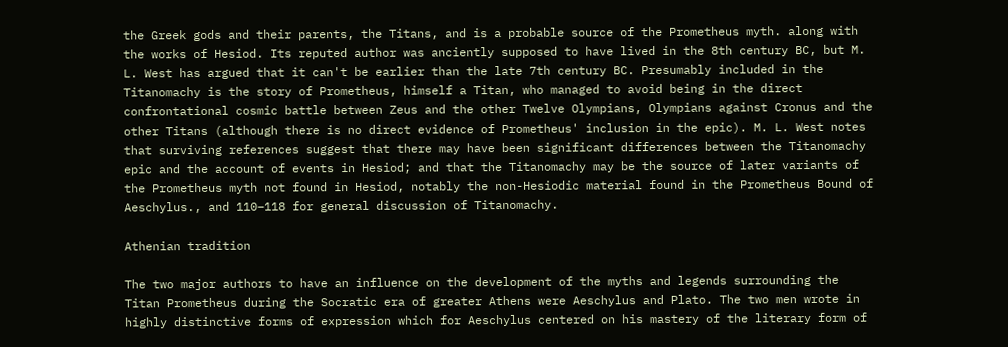the Greek gods and their parents, the Titans, and is a probable source of the Prometheus myth. along with the works of Hesiod. Its reputed author was anciently supposed to have lived in the 8th century BC, but M. L. West has argued that it can't be earlier than the late 7th century BC. Presumably included in the Titanomachy is the story of Prometheus, himself a Titan, who managed to avoid being in the direct confrontational cosmic battle between Zeus and the other Twelve Olympians, Olympians against Cronus and the other Titans (although there is no direct evidence of Prometheus' inclusion in the epic). M. L. West notes that surviving references suggest that there may have been significant differences between the Titanomachy epic and the account of events in Hesiod; and that the Titanomachy may be the source of later variants of the Prometheus myth not found in Hesiod, notably the non-Hesiodic material found in the Prometheus Bound of Aeschylus., and 110–118 for general discussion of Titanomachy.

Athenian tradition

The two major authors to have an influence on the development of the myths and legends surrounding the Titan Prometheus during the Socratic era of greater Athens were Aeschylus and Plato. The two men wrote in highly distinctive forms of expression which for Aeschylus centered on his mastery of the literary form of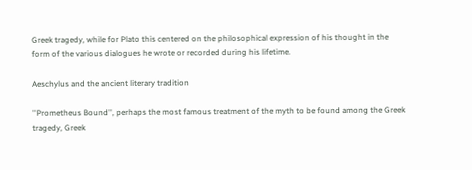Greek tragedy, while for Plato this centered on the philosophical expression of his thought in the form of the various dialogues he wrote or recorded during his lifetime.

Aeschylus and the ancient literary tradition

''Prometheus Bound'', perhaps the most famous treatment of the myth to be found among the Greek tragedy, Greek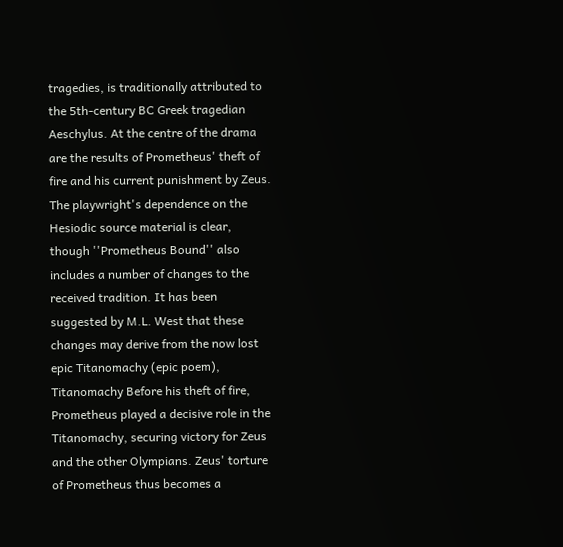tragedies, is traditionally attributed to the 5th-century BC Greek tragedian Aeschylus. At the centre of the drama are the results of Prometheus' theft of fire and his current punishment by Zeus. The playwright's dependence on the Hesiodic source material is clear, though ''Prometheus Bound'' also includes a number of changes to the received tradition. It has been suggested by M.L. West that these changes may derive from the now lost epic Titanomachy (epic poem), Titanomachy Before his theft of fire, Prometheus played a decisive role in the Titanomachy, securing victory for Zeus and the other Olympians. Zeus' torture of Prometheus thus becomes a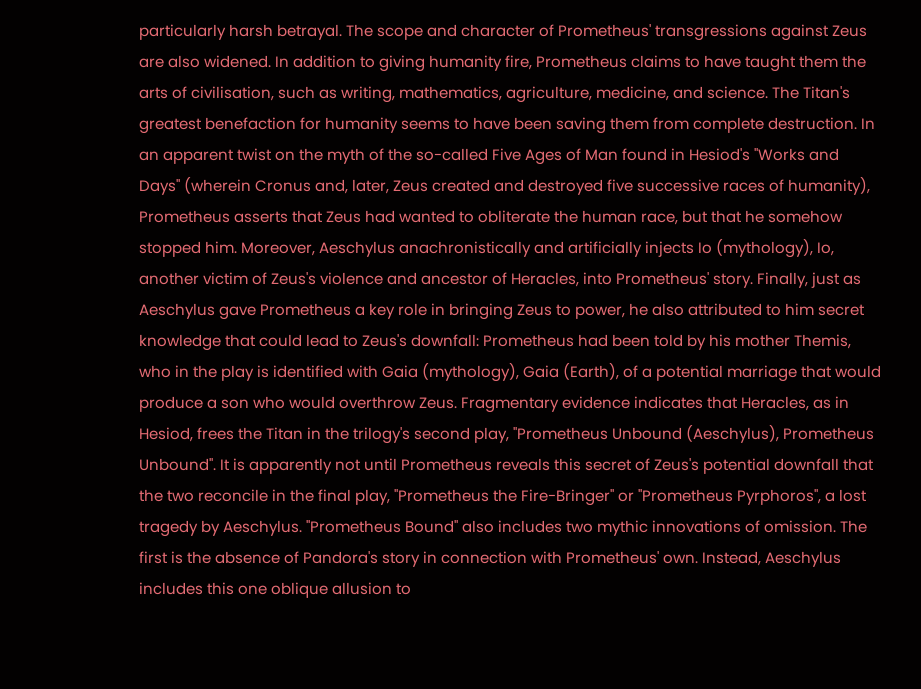particularly harsh betrayal. The scope and character of Prometheus' transgressions against Zeus are also widened. In addition to giving humanity fire, Prometheus claims to have taught them the arts of civilisation, such as writing, mathematics, agriculture, medicine, and science. The Titan's greatest benefaction for humanity seems to have been saving them from complete destruction. In an apparent twist on the myth of the so-called Five Ages of Man found in Hesiod's ''Works and Days'' (wherein Cronus and, later, Zeus created and destroyed five successive races of humanity), Prometheus asserts that Zeus had wanted to obliterate the human race, but that he somehow stopped him. Moreover, Aeschylus anachronistically and artificially injects Io (mythology), Io, another victim of Zeus's violence and ancestor of Heracles, into Prometheus' story. Finally, just as Aeschylus gave Prometheus a key role in bringing Zeus to power, he also attributed to him secret knowledge that could lead to Zeus's downfall: Prometheus had been told by his mother Themis, who in the play is identified with Gaia (mythology), Gaia (Earth), of a potential marriage that would produce a son who would overthrow Zeus. Fragmentary evidence indicates that Heracles, as in Hesiod, frees the Titan in the trilogy's second play, ''Prometheus Unbound (Aeschylus), Prometheus Unbound''. It is apparently not until Prometheus reveals this secret of Zeus's potential downfall that the two reconcile in the final play, ''Prometheus the Fire-Bringer'' or ''Prometheus Pyrphoros'', a lost tragedy by Aeschylus. ''Prometheus Bound'' also includes two mythic innovations of omission. The first is the absence of Pandora's story in connection with Prometheus' own. Instead, Aeschylus includes this one oblique allusion to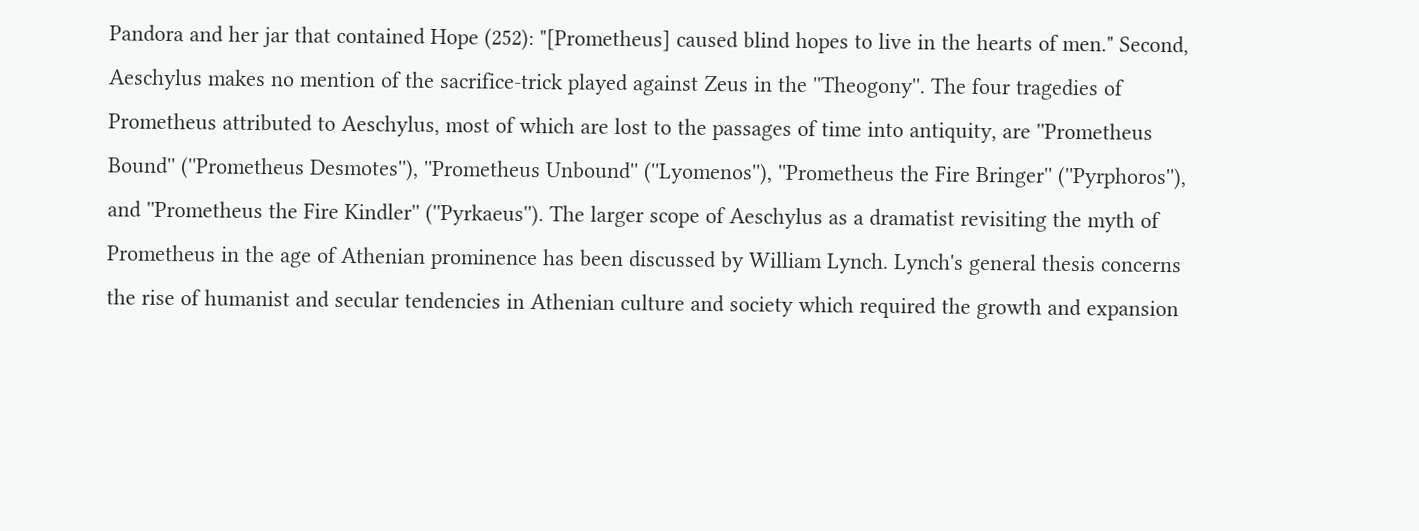Pandora and her jar that contained Hope (252): "[Prometheus] caused blind hopes to live in the hearts of men." Second, Aeschylus makes no mention of the sacrifice-trick played against Zeus in the ''Theogony''. The four tragedies of Prometheus attributed to Aeschylus, most of which are lost to the passages of time into antiquity, are ''Prometheus Bound'' (''Prometheus Desmotes''), ''Prometheus Unbound'' (''Lyomenos''), ''Prometheus the Fire Bringer'' (''Pyrphoros''), and ''Prometheus the Fire Kindler'' (''Pyrkaeus''). The larger scope of Aeschylus as a dramatist revisiting the myth of Prometheus in the age of Athenian prominence has been discussed by William Lynch. Lynch's general thesis concerns the rise of humanist and secular tendencies in Athenian culture and society which required the growth and expansion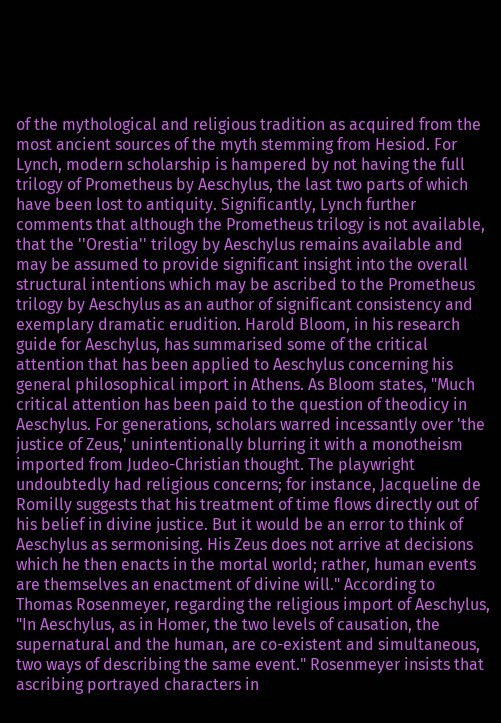of the mythological and religious tradition as acquired from the most ancient sources of the myth stemming from Hesiod. For Lynch, modern scholarship is hampered by not having the full trilogy of Prometheus by Aeschylus, the last two parts of which have been lost to antiquity. Significantly, Lynch further comments that although the Prometheus trilogy is not available, that the ''Orestia'' trilogy by Aeschylus remains available and may be assumed to provide significant insight into the overall structural intentions which may be ascribed to the Prometheus trilogy by Aeschylus as an author of significant consistency and exemplary dramatic erudition. Harold Bloom, in his research guide for Aeschylus, has summarised some of the critical attention that has been applied to Aeschylus concerning his general philosophical import in Athens. As Bloom states, "Much critical attention has been paid to the question of theodicy in Aeschylus. For generations, scholars warred incessantly over 'the justice of Zeus,' unintentionally blurring it with a monotheism imported from Judeo-Christian thought. The playwright undoubtedly had religious concerns; for instance, Jacqueline de Romilly suggests that his treatment of time flows directly out of his belief in divine justice. But it would be an error to think of Aeschylus as sermonising. His Zeus does not arrive at decisions which he then enacts in the mortal world; rather, human events are themselves an enactment of divine will." According to Thomas Rosenmeyer, regarding the religious import of Aeschylus, "In Aeschylus, as in Homer, the two levels of causation, the supernatural and the human, are co-existent and simultaneous, two ways of describing the same event." Rosenmeyer insists that ascribing portrayed characters in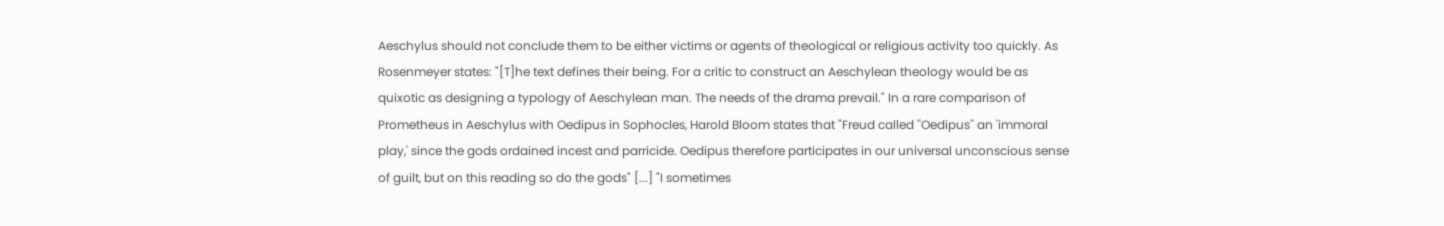Aeschylus should not conclude them to be either victims or agents of theological or religious activity too quickly. As Rosenmeyer states: "[T]he text defines their being. For a critic to construct an Aeschylean theology would be as quixotic as designing a typology of Aeschylean man. The needs of the drama prevail." In a rare comparison of Prometheus in Aeschylus with Oedipus in Sophocles, Harold Bloom states that "Freud called ''Oedipus'' an 'immoral play,' since the gods ordained incest and parricide. Oedipus therefore participates in our universal unconscious sense of guilt, but on this reading so do the gods" [...] "I sometimes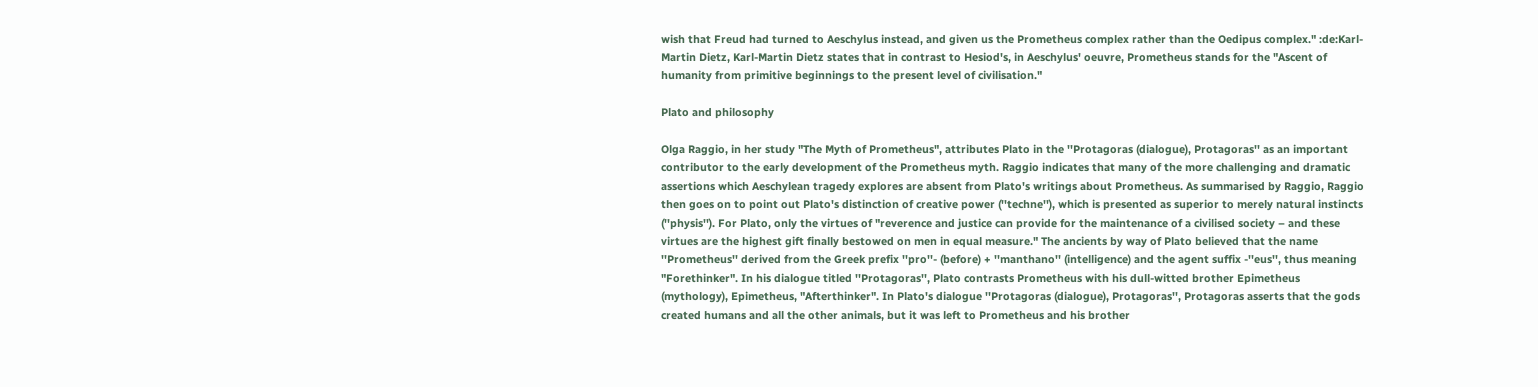wish that Freud had turned to Aeschylus instead, and given us the Prometheus complex rather than the Oedipus complex." :de:Karl-Martin Dietz, Karl-Martin Dietz states that in contrast to Hesiod's, in Aeschylus' oeuvre, Prometheus stands for the "Ascent of humanity from primitive beginnings to the present level of civilisation."

Plato and philosophy

Olga Raggio, in her study "The Myth of Prometheus", attributes Plato in the ''Protagoras (dialogue), Protagoras'' as an important contributor to the early development of the Prometheus myth. Raggio indicates that many of the more challenging and dramatic assertions which Aeschylean tragedy explores are absent from Plato's writings about Prometheus. As summarised by Raggio, Raggio then goes on to point out Plato's distinction of creative power (''techne''), which is presented as superior to merely natural instincts (''physis''). For Plato, only the virtues of "reverence and justice can provide for the maintenance of a civilised society – and these virtues are the highest gift finally bestowed on men in equal measure." The ancients by way of Plato believed that the name ''Prometheus'' derived from the Greek prefix ''pro''- (before) + ''manthano'' (intelligence) and the agent suffix -''eus'', thus meaning "Forethinker". In his dialogue titled ''Protagoras'', Plato contrasts Prometheus with his dull-witted brother Epimetheus (mythology), Epimetheus, "Afterthinker". In Plato's dialogue ''Protagoras (dialogue), Protagoras'', Protagoras asserts that the gods created humans and all the other animals, but it was left to Prometheus and his brother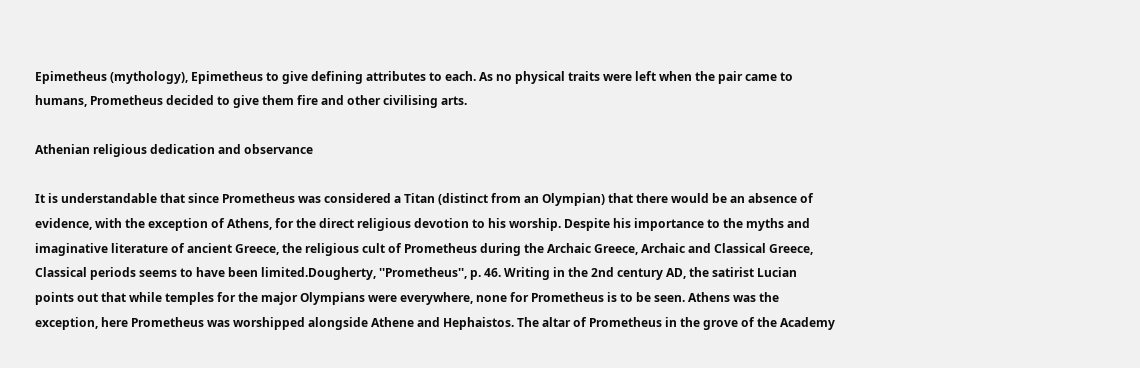Epimetheus (mythology), Epimetheus to give defining attributes to each. As no physical traits were left when the pair came to humans, Prometheus decided to give them fire and other civilising arts.

Athenian religious dedication and observance

It is understandable that since Prometheus was considered a Titan (distinct from an Olympian) that there would be an absence of evidence, with the exception of Athens, for the direct religious devotion to his worship. Despite his importance to the myths and imaginative literature of ancient Greece, the religious cult of Prometheus during the Archaic Greece, Archaic and Classical Greece, Classical periods seems to have been limited.Dougherty, ''Prometheus'', p. 46. Writing in the 2nd century AD, the satirist Lucian points out that while temples for the major Olympians were everywhere, none for Prometheus is to be seen. Athens was the exception, here Prometheus was worshipped alongside Athene and Hephaistos. The altar of Prometheus in the grove of the Academy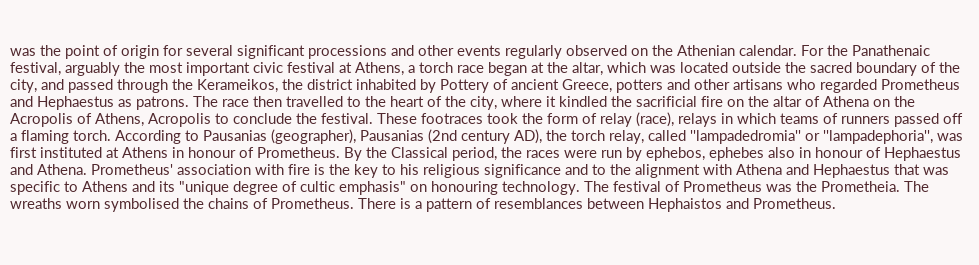was the point of origin for several significant processions and other events regularly observed on the Athenian calendar. For the Panathenaic festival, arguably the most important civic festival at Athens, a torch race began at the altar, which was located outside the sacred boundary of the city, and passed through the Kerameikos, the district inhabited by Pottery of ancient Greece, potters and other artisans who regarded Prometheus and Hephaestus as patrons. The race then travelled to the heart of the city, where it kindled the sacrificial fire on the altar of Athena on the Acropolis of Athens, Acropolis to conclude the festival. These footraces took the form of relay (race), relays in which teams of runners passed off a flaming torch. According to Pausanias (geographer), Pausanias (2nd century AD), the torch relay, called ''lampadedromia'' or ''lampadephoria'', was first instituted at Athens in honour of Prometheus. By the Classical period, the races were run by ephebos, ephebes also in honour of Hephaestus and Athena. Prometheus' association with fire is the key to his religious significance and to the alignment with Athena and Hephaestus that was specific to Athens and its "unique degree of cultic emphasis" on honouring technology. The festival of Prometheus was the Prometheia. The wreaths worn symbolised the chains of Prometheus. There is a pattern of resemblances between Hephaistos and Prometheus.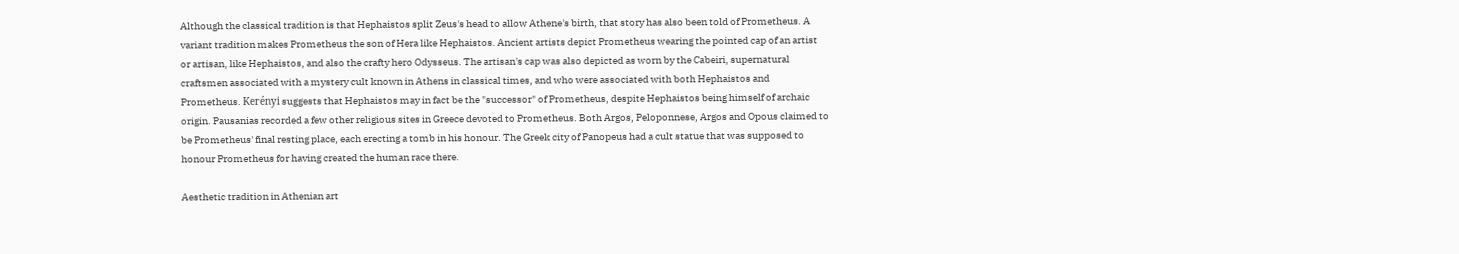Although the classical tradition is that Hephaistos split Zeus's head to allow Athene's birth, that story has also been told of Prometheus. A variant tradition makes Prometheus the son of Hera like Hephaistos. Ancient artists depict Prometheus wearing the pointed cap of an artist or artisan, like Hephaistos, and also the crafty hero Odysseus. The artisan's cap was also depicted as worn by the Cabeiri, supernatural craftsmen associated with a mystery cult known in Athens in classical times, and who were associated with both Hephaistos and Prometheus. Kerényi suggests that Hephaistos may in fact be the "successor" of Prometheus, despite Hephaistos being himself of archaic origin. Pausanias recorded a few other religious sites in Greece devoted to Prometheus. Both Argos, Peloponnese, Argos and Opous claimed to be Prometheus' final resting place, each erecting a tomb in his honour. The Greek city of Panopeus had a cult statue that was supposed to honour Prometheus for having created the human race there.

Aesthetic tradition in Athenian art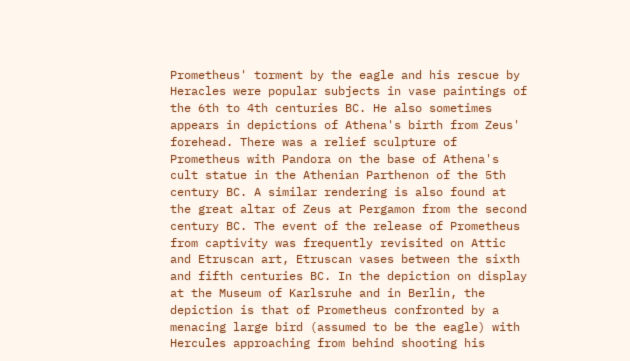Prometheus' torment by the eagle and his rescue by Heracles were popular subjects in vase paintings of the 6th to 4th centuries BC. He also sometimes appears in depictions of Athena's birth from Zeus' forehead. There was a relief sculpture of Prometheus with Pandora on the base of Athena's cult statue in the Athenian Parthenon of the 5th century BC. A similar rendering is also found at the great altar of Zeus at Pergamon from the second century BC. The event of the release of Prometheus from captivity was frequently revisited on Attic and Etruscan art, Etruscan vases between the sixth and fifth centuries BC. In the depiction on display at the Museum of Karlsruhe and in Berlin, the depiction is that of Prometheus confronted by a menacing large bird (assumed to be the eagle) with Hercules approaching from behind shooting his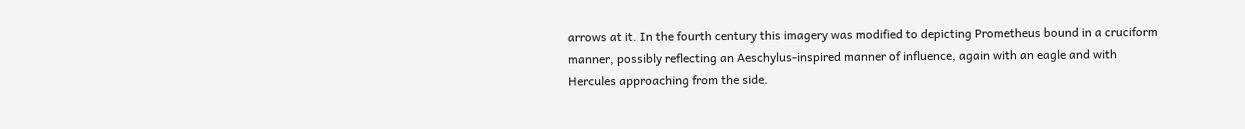arrows at it. In the fourth century this imagery was modified to depicting Prometheus bound in a cruciform manner, possibly reflecting an Aeschylus-inspired manner of influence, again with an eagle and with Hercules approaching from the side.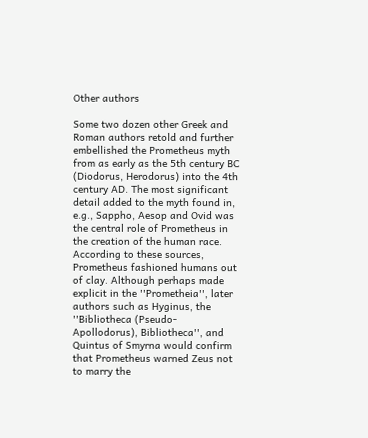Other authors

Some two dozen other Greek and Roman authors retold and further embellished the Prometheus myth from as early as the 5th century BC (Diodorus, Herodorus) into the 4th century AD. The most significant detail added to the myth found in, e.g., Sappho, Aesop and Ovid was the central role of Prometheus in the creation of the human race. According to these sources, Prometheus fashioned humans out of clay. Although perhaps made explicit in the ''Prometheia'', later authors such as Hyginus, the ''Bibliotheca (Pseudo-Apollodorus), Bibliotheca'', and Quintus of Smyrna would confirm that Prometheus warned Zeus not to marry the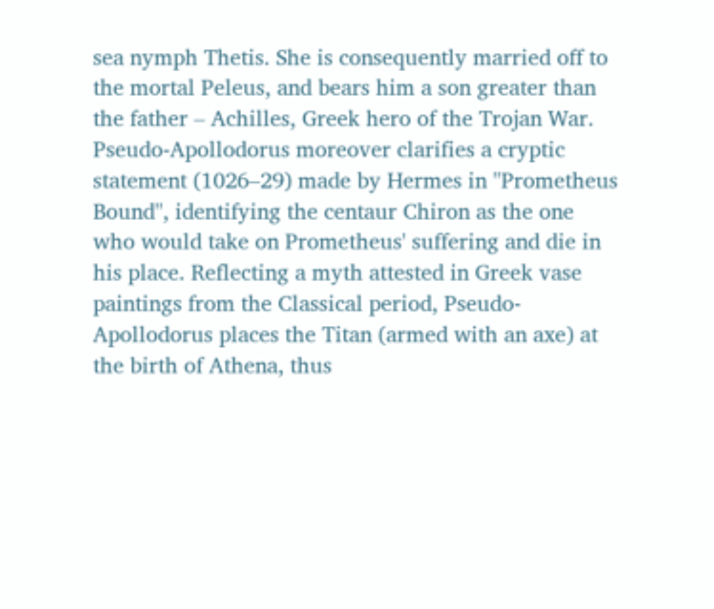sea nymph Thetis. She is consequently married off to the mortal Peleus, and bears him a son greater than the father – Achilles, Greek hero of the Trojan War. Pseudo-Apollodorus moreover clarifies a cryptic statement (1026–29) made by Hermes in ''Prometheus Bound'', identifying the centaur Chiron as the one who would take on Prometheus' suffering and die in his place. Reflecting a myth attested in Greek vase paintings from the Classical period, Pseudo-Apollodorus places the Titan (armed with an axe) at the birth of Athena, thus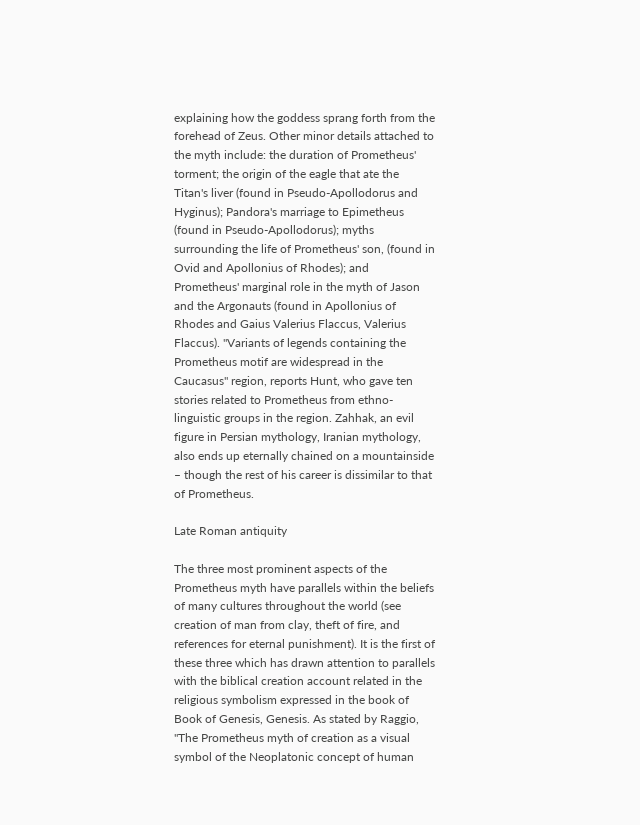explaining how the goddess sprang forth from the forehead of Zeus. Other minor details attached to the myth include: the duration of Prometheus' torment; the origin of the eagle that ate the Titan's liver (found in Pseudo-Apollodorus and Hyginus); Pandora's marriage to Epimetheus (found in Pseudo-Apollodorus); myths surrounding the life of Prometheus' son, (found in Ovid and Apollonius of Rhodes); and Prometheus' marginal role in the myth of Jason and the Argonauts (found in Apollonius of Rhodes and Gaius Valerius Flaccus, Valerius Flaccus). "Variants of legends containing the Prometheus motif are widespread in the Caucasus" region, reports Hunt, who gave ten stories related to Prometheus from ethno-linguistic groups in the region. Zahhak, an evil figure in Persian mythology, Iranian mythology, also ends up eternally chained on a mountainside – though the rest of his career is dissimilar to that of Prometheus.

Late Roman antiquity

The three most prominent aspects of the Prometheus myth have parallels within the beliefs of many cultures throughout the world (see creation of man from clay, theft of fire, and references for eternal punishment). It is the first of these three which has drawn attention to parallels with the biblical creation account related in the religious symbolism expressed in the book of Book of Genesis, Genesis. As stated by Raggio, "The Prometheus myth of creation as a visual symbol of the Neoplatonic concept of human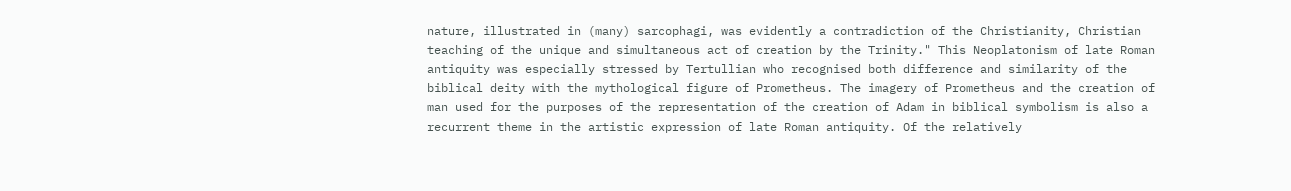nature, illustrated in (many) sarcophagi, was evidently a contradiction of the Christianity, Christian teaching of the unique and simultaneous act of creation by the Trinity." This Neoplatonism of late Roman antiquity was especially stressed by Tertullian who recognised both difference and similarity of the biblical deity with the mythological figure of Prometheus. The imagery of Prometheus and the creation of man used for the purposes of the representation of the creation of Adam in biblical symbolism is also a recurrent theme in the artistic expression of late Roman antiquity. Of the relatively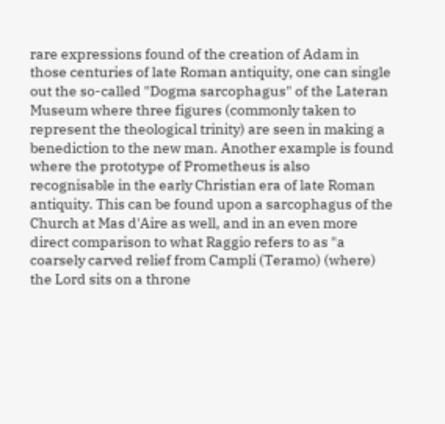rare expressions found of the creation of Adam in those centuries of late Roman antiquity, one can single out the so-called "Dogma sarcophagus" of the Lateran Museum where three figures (commonly taken to represent the theological trinity) are seen in making a benediction to the new man. Another example is found where the prototype of Prometheus is also recognisable in the early Christian era of late Roman antiquity. This can be found upon a sarcophagus of the Church at Mas d'Aire as well, and in an even more direct comparison to what Raggio refers to as "a coarsely carved relief from Campli (Teramo) (where) the Lord sits on a throne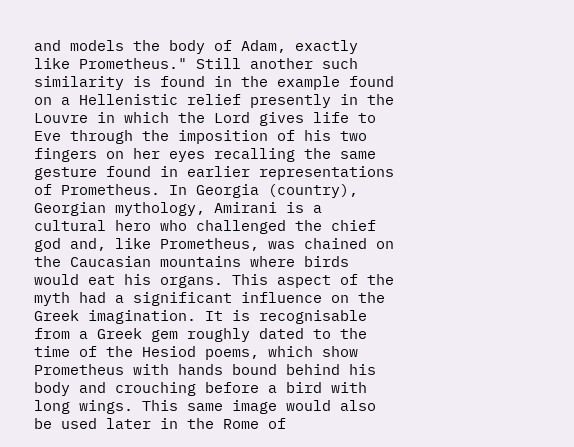and models the body of Adam, exactly like Prometheus." Still another such similarity is found in the example found on a Hellenistic relief presently in the Louvre in which the Lord gives life to Eve through the imposition of his two fingers on her eyes recalling the same gesture found in earlier representations of Prometheus. In Georgia (country), Georgian mythology, Amirani is a cultural hero who challenged the chief god and, like Prometheus, was chained on the Caucasian mountains where birds would eat his organs. This aspect of the myth had a significant influence on the Greek imagination. It is recognisable from a Greek gem roughly dated to the time of the Hesiod poems, which show Prometheus with hands bound behind his body and crouching before a bird with long wings. This same image would also be used later in the Rome of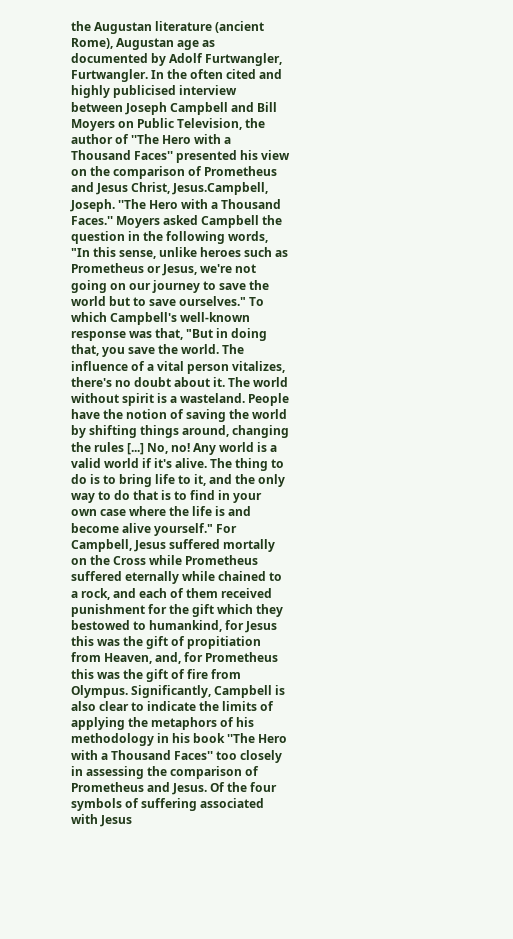the Augustan literature (ancient Rome), Augustan age as documented by Adolf Furtwangler, Furtwangler. In the often cited and highly publicised interview between Joseph Campbell and Bill Moyers on Public Television, the author of ''The Hero with a Thousand Faces'' presented his view on the comparison of Prometheus and Jesus Christ, Jesus.Campbell, Joseph. ''The Hero with a Thousand Faces.'' Moyers asked Campbell the question in the following words, "In this sense, unlike heroes such as Prometheus or Jesus, we're not going on our journey to save the world but to save ourselves." To which Campbell's well-known response was that, "But in doing that, you save the world. The influence of a vital person vitalizes, there's no doubt about it. The world without spirit is a wasteland. People have the notion of saving the world by shifting things around, changing the rules [...] No, no! Any world is a valid world if it's alive. The thing to do is to bring life to it, and the only way to do that is to find in your own case where the life is and become alive yourself." For Campbell, Jesus suffered mortally on the Cross while Prometheus suffered eternally while chained to a rock, and each of them received punishment for the gift which they bestowed to humankind, for Jesus this was the gift of propitiation from Heaven, and, for Prometheus this was the gift of fire from Olympus. Significantly, Campbell is also clear to indicate the limits of applying the metaphors of his methodology in his book ''The Hero with a Thousand Faces'' too closely in assessing the comparison of Prometheus and Jesus. Of the four symbols of suffering associated with Jesus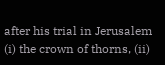after his trial in Jerusalem (i) the crown of thorns, (ii)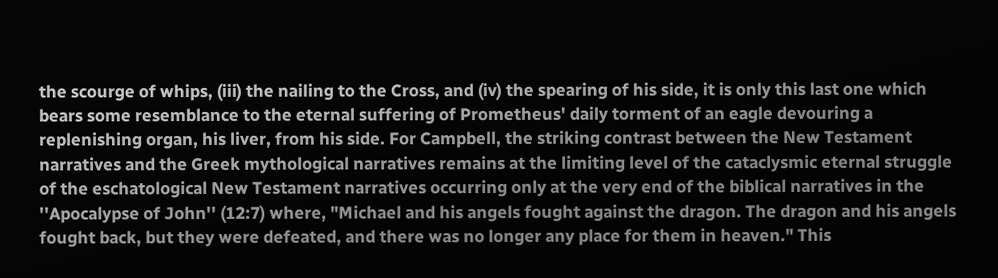the scourge of whips, (iii) the nailing to the Cross, and (iv) the spearing of his side, it is only this last one which bears some resemblance to the eternal suffering of Prometheus' daily torment of an eagle devouring a replenishing organ, his liver, from his side. For Campbell, the striking contrast between the New Testament narratives and the Greek mythological narratives remains at the limiting level of the cataclysmic eternal struggle of the eschatological New Testament narratives occurring only at the very end of the biblical narratives in the ''Apocalypse of John'' (12:7) where, "Michael and his angels fought against the dragon. The dragon and his angels fought back, but they were defeated, and there was no longer any place for them in heaven." This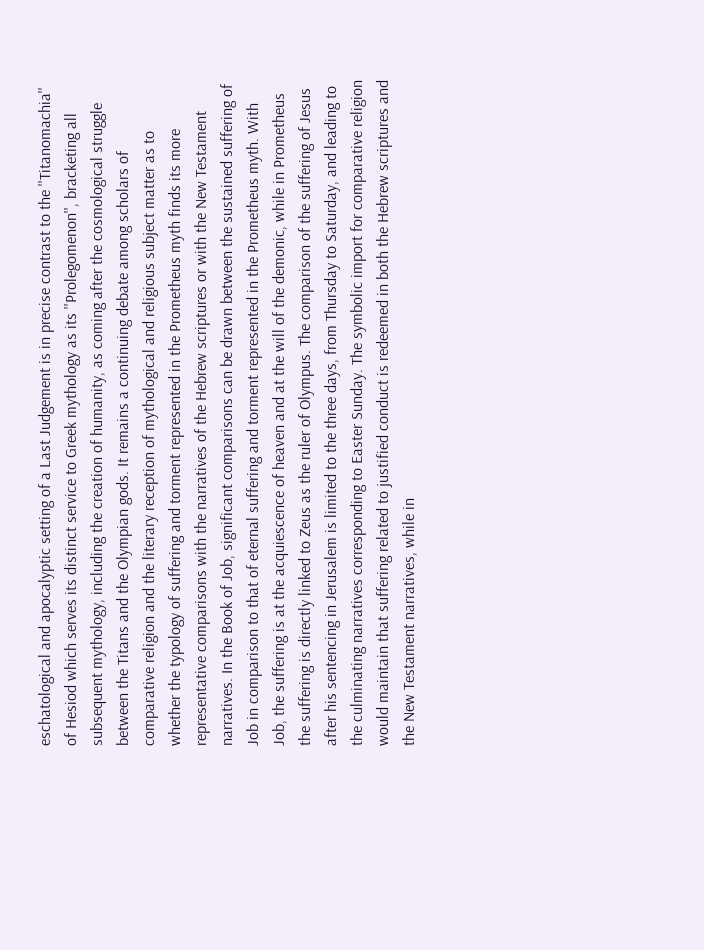eschatological and apocalyptic setting of a Last Judgement is in precise contrast to the ''Titanomachia'' of Hesiod which serves its distinct service to Greek mythology as its ''Prolegomenon'', bracketing all subsequent mythology, including the creation of humanity, as coming after the cosmological struggle between the Titans and the Olympian gods. It remains a continuing debate among scholars of comparative religion and the literary reception of mythological and religious subject matter as to whether the typology of suffering and torment represented in the Prometheus myth finds its more representative comparisons with the narratives of the Hebrew scriptures or with the New Testament narratives. In the Book of Job, significant comparisons can be drawn between the sustained suffering of Job in comparison to that of eternal suffering and torment represented in the Prometheus myth. With Job, the suffering is at the acquiescence of heaven and at the will of the demonic, while in Prometheus the suffering is directly linked to Zeus as the ruler of Olympus. The comparison of the suffering of Jesus after his sentencing in Jerusalem is limited to the three days, from Thursday to Saturday, and leading to the culminating narratives corresponding to Easter Sunday. The symbolic import for comparative religion would maintain that suffering related to justified conduct is redeemed in both the Hebrew scriptures and the New Testament narratives, while in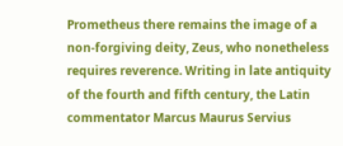Prometheus there remains the image of a non-forgiving deity, Zeus, who nonetheless requires reverence. Writing in late antiquity of the fourth and fifth century, the Latin commentator Marcus Maurus Servius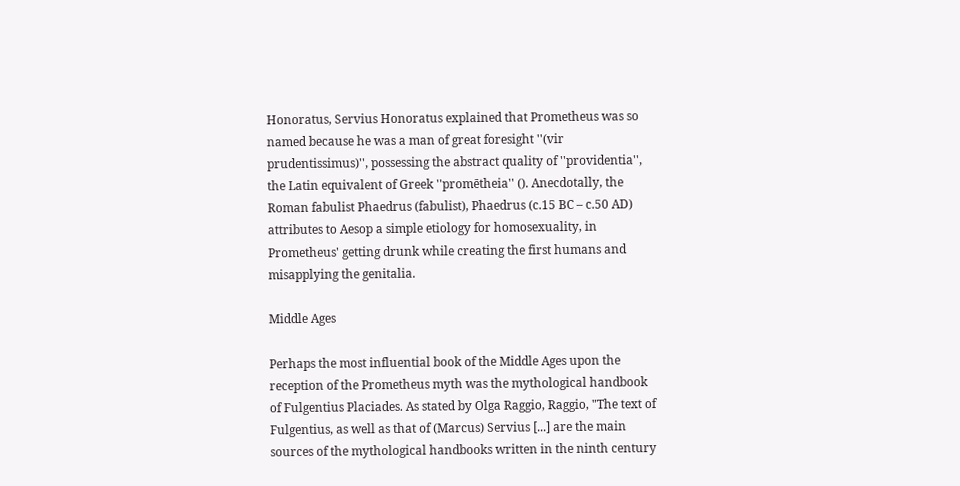Honoratus, Servius Honoratus explained that Prometheus was so named because he was a man of great foresight ''(vir prudentissimus)'', possessing the abstract quality of ''providentia'', the Latin equivalent of Greek ''promētheia'' (). Anecdotally, the Roman fabulist Phaedrus (fabulist), Phaedrus (c.15 BC – c.50 AD) attributes to Aesop a simple etiology for homosexuality, in Prometheus' getting drunk while creating the first humans and misapplying the genitalia.

Middle Ages

Perhaps the most influential book of the Middle Ages upon the reception of the Prometheus myth was the mythological handbook of Fulgentius Placiades. As stated by Olga Raggio, Raggio, "The text of Fulgentius, as well as that of (Marcus) Servius [...] are the main sources of the mythological handbooks written in the ninth century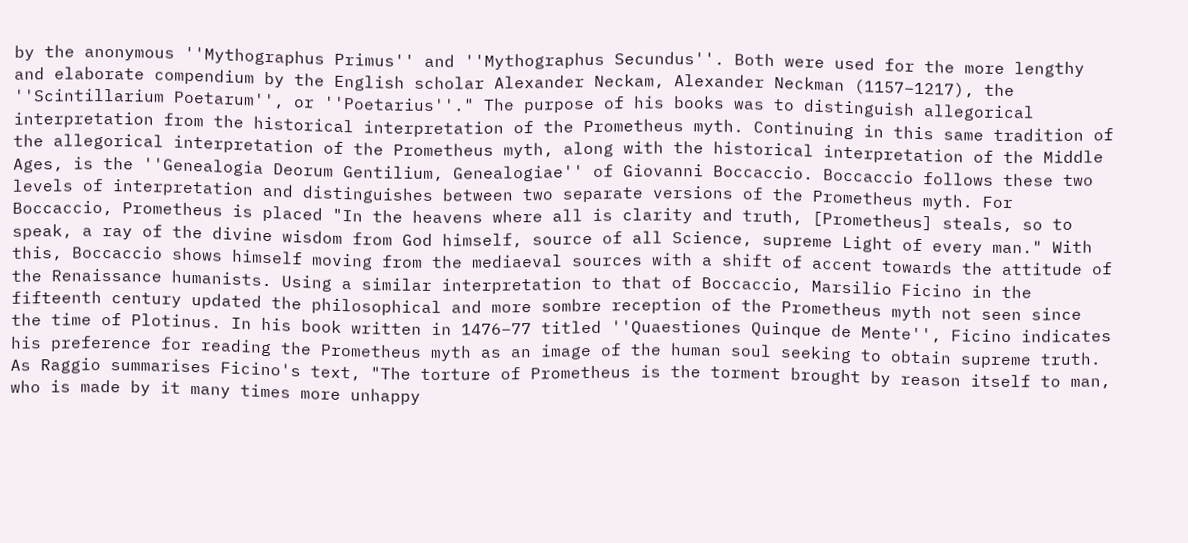by the anonymous ''Mythographus Primus'' and ''Mythographus Secundus''. Both were used for the more lengthy and elaborate compendium by the English scholar Alexander Neckam, Alexander Neckman (1157–1217), the ''Scintillarium Poetarum'', or ''Poetarius''." The purpose of his books was to distinguish allegorical interpretation from the historical interpretation of the Prometheus myth. Continuing in this same tradition of the allegorical interpretation of the Prometheus myth, along with the historical interpretation of the Middle Ages, is the ''Genealogia Deorum Gentilium, Genealogiae'' of Giovanni Boccaccio. Boccaccio follows these two levels of interpretation and distinguishes between two separate versions of the Prometheus myth. For Boccaccio, Prometheus is placed "In the heavens where all is clarity and truth, [Prometheus] steals, so to speak, a ray of the divine wisdom from God himself, source of all Science, supreme Light of every man." With this, Boccaccio shows himself moving from the mediaeval sources with a shift of accent towards the attitude of the Renaissance humanists. Using a similar interpretation to that of Boccaccio, Marsilio Ficino in the fifteenth century updated the philosophical and more sombre reception of the Prometheus myth not seen since the time of Plotinus. In his book written in 1476–77 titled ''Quaestiones Quinque de Mente'', Ficino indicates his preference for reading the Prometheus myth as an image of the human soul seeking to obtain supreme truth. As Raggio summarises Ficino's text, "The torture of Prometheus is the torment brought by reason itself to man, who is made by it many times more unhappy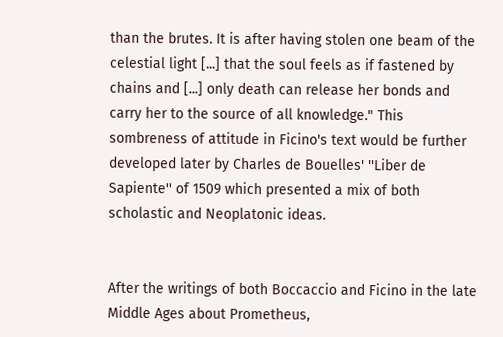than the brutes. It is after having stolen one beam of the celestial light [...] that the soul feels as if fastened by chains and [...] only death can release her bonds and carry her to the source of all knowledge." This sombreness of attitude in Ficino's text would be further developed later by Charles de Bouelles' ''Liber de Sapiente'' of 1509 which presented a mix of both scholastic and Neoplatonic ideas.


After the writings of both Boccaccio and Ficino in the late Middle Ages about Prometheus,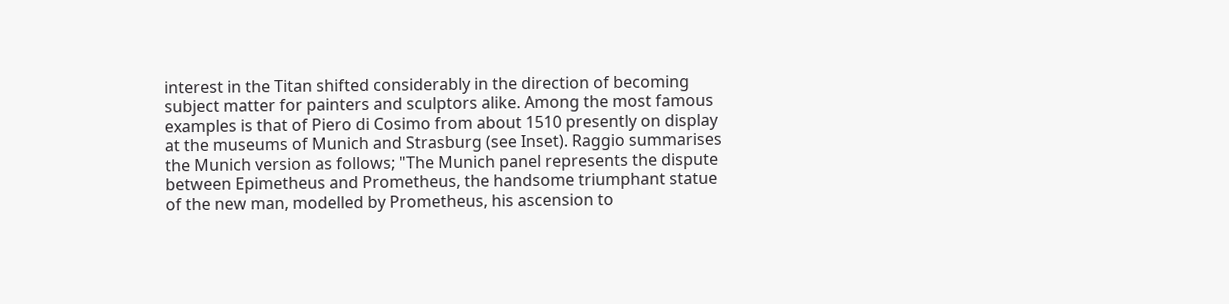interest in the Titan shifted considerably in the direction of becoming subject matter for painters and sculptors alike. Among the most famous examples is that of Piero di Cosimo from about 1510 presently on display at the museums of Munich and Strasburg (see Inset). Raggio summarises the Munich version as follows; "The Munich panel represents the dispute between Epimetheus and Prometheus, the handsome triumphant statue of the new man, modelled by Prometheus, his ascension to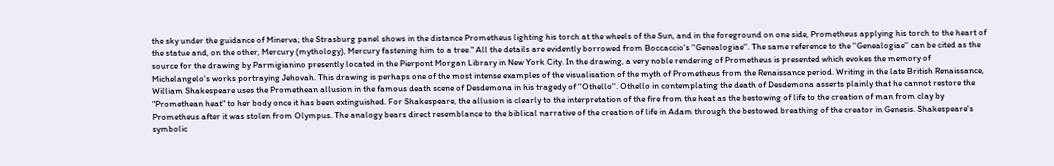the sky under the guidance of Minerva; the Strasburg panel shows in the distance Prometheus lighting his torch at the wheels of the Sun, and in the foreground on one side, Prometheus applying his torch to the heart of the statue and, on the other, Mercury (mythology), Mercury fastening him to a tree." All the details are evidently borrowed from Boccaccio's ''Genealogiae''. The same reference to the ''Genealogiae'' can be cited as the source for the drawing by Parmigianino presently located in the Pierpont Morgan Library in New York City. In the drawing, a very noble rendering of Prometheus is presented which evokes the memory of Michelangelo's works portraying Jehovah. This drawing is perhaps one of the most intense examples of the visualisation of the myth of Prometheus from the Renaissance period. Writing in the late British Renaissance, William Shakespeare uses the Promethean allusion in the famous death scene of Desdemona in his tragedy of ''Othello''. Othello in contemplating the death of Desdemona asserts plainly that he cannot restore the "Promethean heat" to her body once it has been extinguished. For Shakespeare, the allusion is clearly to the interpretation of the fire from the heat as the bestowing of life to the creation of man from clay by Prometheus after it was stolen from Olympus. The analogy bears direct resemblance to the biblical narrative of the creation of life in Adam through the bestowed breathing of the creator in Genesis. Shakespeare's symbolic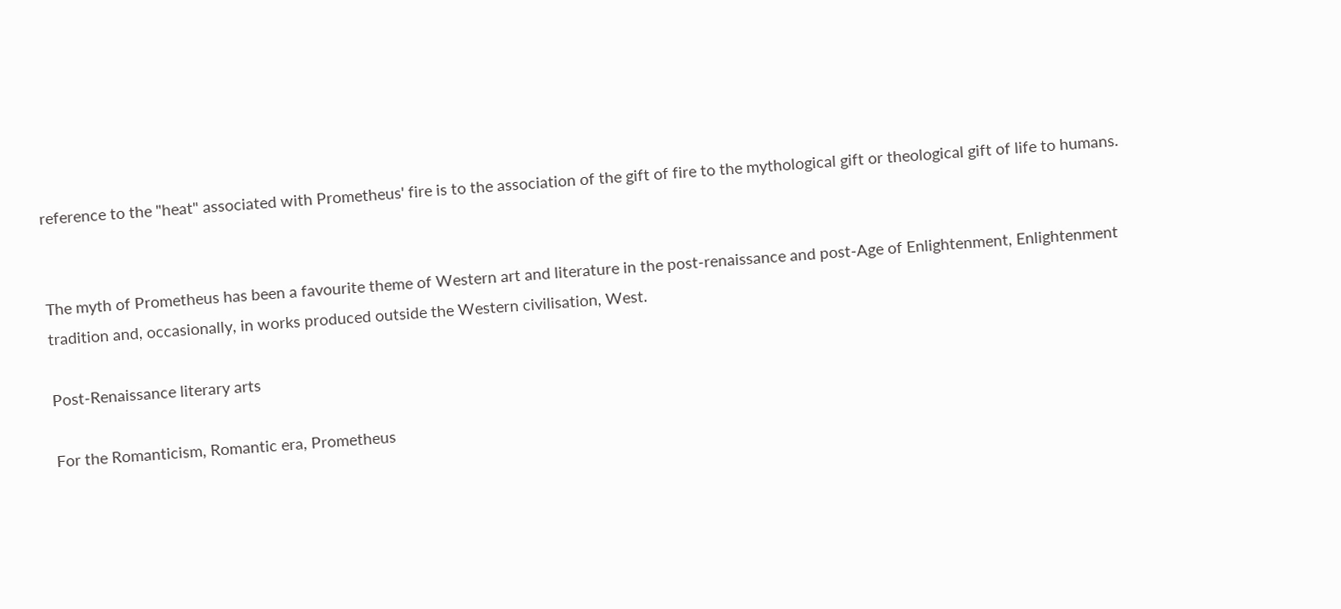reference to the "heat" associated with Prometheus' fire is to the association of the gift of fire to the mythological gift or theological gift of life to humans.


The myth of Prometheus has been a favourite theme of Western art and literature in the post-renaissance and post-Age of Enlightenment, Enlightenment tradition and, occasionally, in works produced outside the Western civilisation, West.

Post-Renaissance literary arts

For the Romanticism, Romantic era, Prometheus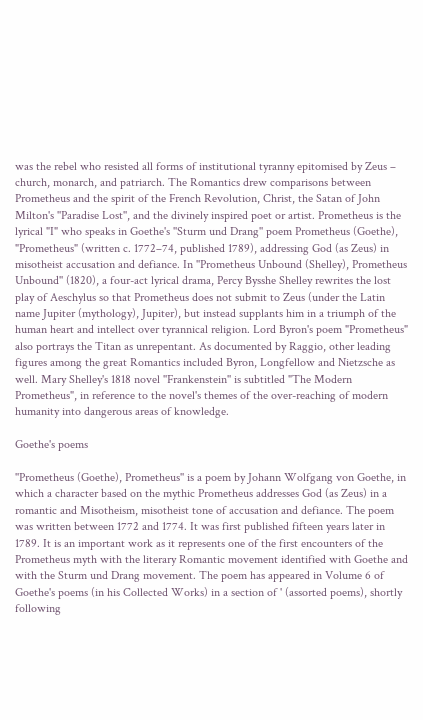was the rebel who resisted all forms of institutional tyranny epitomised by Zeus – church, monarch, and patriarch. The Romantics drew comparisons between Prometheus and the spirit of the French Revolution, Christ, the Satan of John Milton's ''Paradise Lost'', and the divinely inspired poet or artist. Prometheus is the lyrical "I" who speaks in Goethe's ''Sturm und Drang'' poem Prometheus (Goethe), "Prometheus" (written c. 1772–74, published 1789), addressing God (as Zeus) in misotheist accusation and defiance. In ''Prometheus Unbound (Shelley), Prometheus Unbound'' (1820), a four-act lyrical drama, Percy Bysshe Shelley rewrites the lost play of Aeschylus so that Prometheus does not submit to Zeus (under the Latin name Jupiter (mythology), Jupiter), but instead supplants him in a triumph of the human heart and intellect over tyrannical religion. Lord Byron's poem "Prometheus" also portrays the Titan as unrepentant. As documented by Raggio, other leading figures among the great Romantics included Byron, Longfellow and Nietzsche as well. Mary Shelley's 1818 novel ''Frankenstein'' is subtitled "The Modern Prometheus", in reference to the novel's themes of the over-reaching of modern humanity into dangerous areas of knowledge.

Goethe's poems

''Prometheus (Goethe), Prometheus'' is a poem by Johann Wolfgang von Goethe, in which a character based on the mythic Prometheus addresses God (as Zeus) in a romantic and Misotheism, misotheist tone of accusation and defiance. The poem was written between 1772 and 1774. It was first published fifteen years later in 1789. It is an important work as it represents one of the first encounters of the Prometheus myth with the literary Romantic movement identified with Goethe and with the Sturm und Drang movement. The poem has appeared in Volume 6 of Goethe's poems (in his Collected Works) in a section of ' (assorted poems), shortly following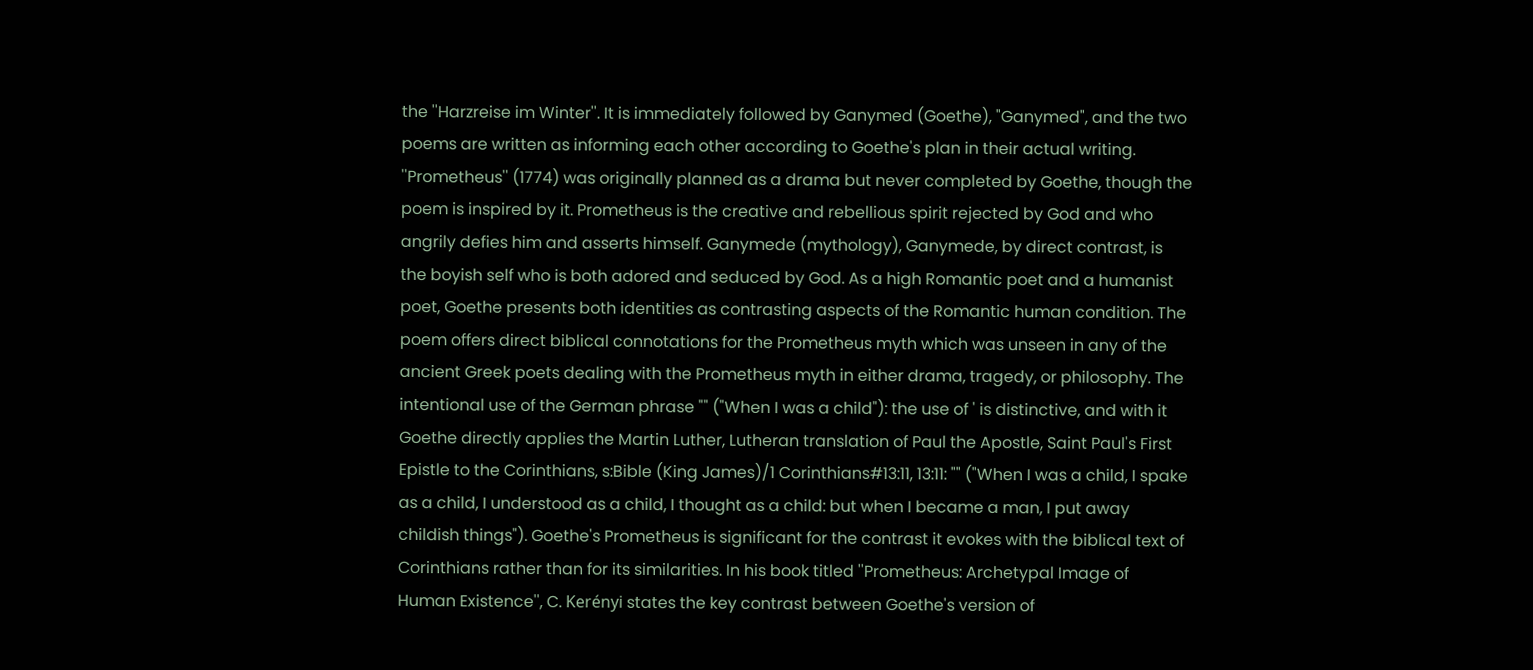the ''Harzreise im Winter''. It is immediately followed by Ganymed (Goethe), "Ganymed", and the two poems are written as informing each other according to Goethe's plan in their actual writing. ''Prometheus'' (1774) was originally planned as a drama but never completed by Goethe, though the poem is inspired by it. Prometheus is the creative and rebellious spirit rejected by God and who angrily defies him and asserts himself. Ganymede (mythology), Ganymede, by direct contrast, is the boyish self who is both adored and seduced by God. As a high Romantic poet and a humanist poet, Goethe presents both identities as contrasting aspects of the Romantic human condition. The poem offers direct biblical connotations for the Prometheus myth which was unseen in any of the ancient Greek poets dealing with the Prometheus myth in either drama, tragedy, or philosophy. The intentional use of the German phrase "" ("When I was a child"): the use of ' is distinctive, and with it Goethe directly applies the Martin Luther, Lutheran translation of Paul the Apostle, Saint Paul's First Epistle to the Corinthians, s:Bible (King James)/1 Corinthians#13:11, 13:11: "" ("When I was a child, I spake as a child, I understood as a child, I thought as a child: but when I became a man, I put away childish things"). Goethe's Prometheus is significant for the contrast it evokes with the biblical text of Corinthians rather than for its similarities. In his book titled ''Prometheus: Archetypal Image of Human Existence'', C. Kerényi states the key contrast between Goethe's version of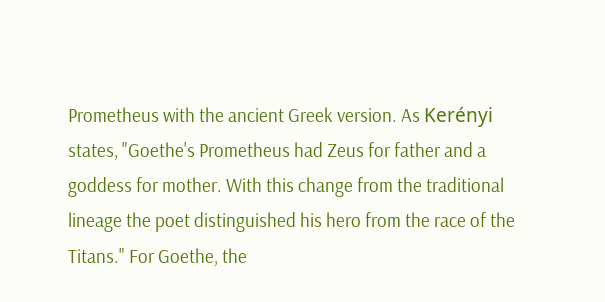Prometheus with the ancient Greek version. As Kerényi states, "Goethe's Prometheus had Zeus for father and a goddess for mother. With this change from the traditional lineage the poet distinguished his hero from the race of the Titans." For Goethe, the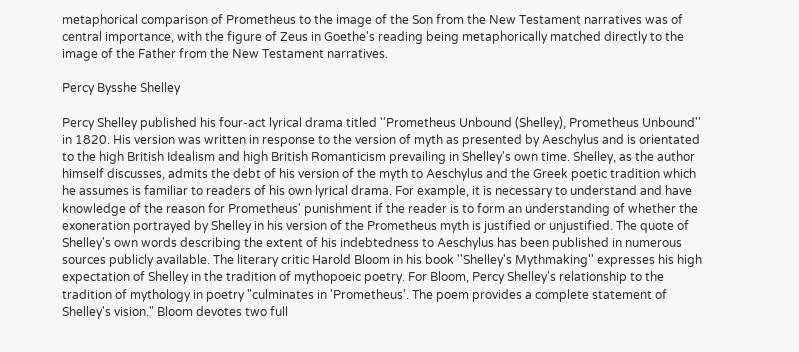metaphorical comparison of Prometheus to the image of the Son from the New Testament narratives was of central importance, with the figure of Zeus in Goethe's reading being metaphorically matched directly to the image of the Father from the New Testament narratives.

Percy Bysshe Shelley

Percy Shelley published his four-act lyrical drama titled ''Prometheus Unbound (Shelley), Prometheus Unbound'' in 1820. His version was written in response to the version of myth as presented by Aeschylus and is orientated to the high British Idealism and high British Romanticism prevailing in Shelley's own time. Shelley, as the author himself discusses, admits the debt of his version of the myth to Aeschylus and the Greek poetic tradition which he assumes is familiar to readers of his own lyrical drama. For example, it is necessary to understand and have knowledge of the reason for Prometheus' punishment if the reader is to form an understanding of whether the exoneration portrayed by Shelley in his version of the Prometheus myth is justified or unjustified. The quote of Shelley's own words describing the extent of his indebtedness to Aeschylus has been published in numerous sources publicly available. The literary critic Harold Bloom in his book ''Shelley's Mythmaking'' expresses his high expectation of Shelley in the tradition of mythopoeic poetry. For Bloom, Percy Shelley's relationship to the tradition of mythology in poetry "culminates in 'Prometheus'. The poem provides a complete statement of Shelley's vision." Bloom devotes two full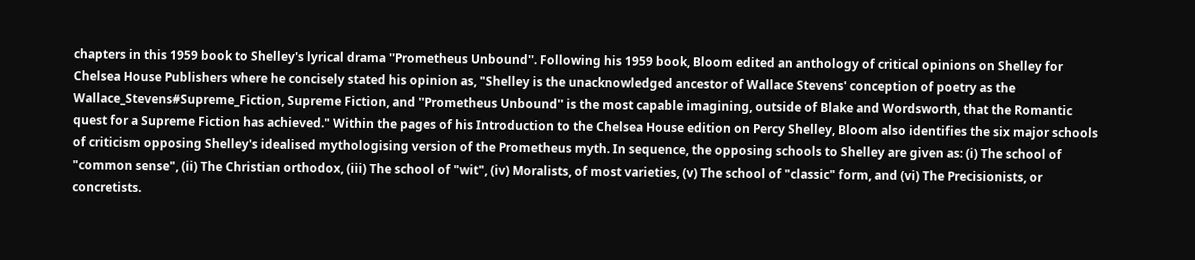chapters in this 1959 book to Shelley's lyrical drama ''Prometheus Unbound''. Following his 1959 book, Bloom edited an anthology of critical opinions on Shelley for Chelsea House Publishers where he concisely stated his opinion as, "Shelley is the unacknowledged ancestor of Wallace Stevens' conception of poetry as the Wallace_Stevens#Supreme_Fiction, Supreme Fiction, and ''Prometheus Unbound'' is the most capable imagining, outside of Blake and Wordsworth, that the Romantic quest for a Supreme Fiction has achieved." Within the pages of his Introduction to the Chelsea House edition on Percy Shelley, Bloom also identifies the six major schools of criticism opposing Shelley's idealised mythologising version of the Prometheus myth. In sequence, the opposing schools to Shelley are given as: (i) The school of "common sense", (ii) The Christian orthodox, (iii) The school of "wit", (iv) Moralists, of most varieties, (v) The school of "classic" form, and (vi) The Precisionists, or concretists.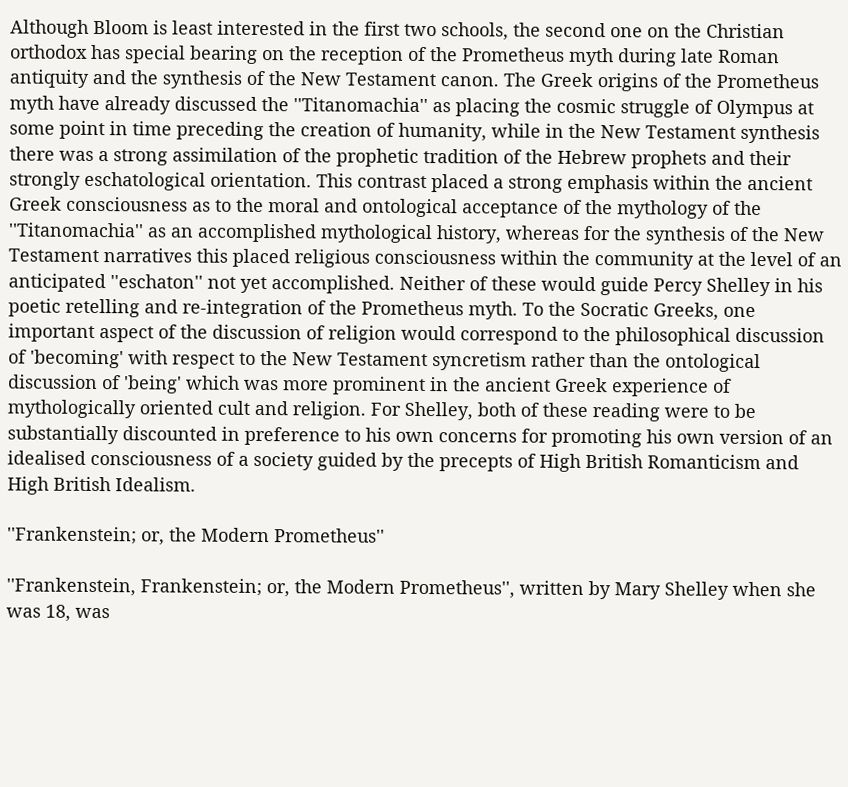Although Bloom is least interested in the first two schools, the second one on the Christian orthodox has special bearing on the reception of the Prometheus myth during late Roman antiquity and the synthesis of the New Testament canon. The Greek origins of the Prometheus myth have already discussed the ''Titanomachia'' as placing the cosmic struggle of Olympus at some point in time preceding the creation of humanity, while in the New Testament synthesis there was a strong assimilation of the prophetic tradition of the Hebrew prophets and their strongly eschatological orientation. This contrast placed a strong emphasis within the ancient Greek consciousness as to the moral and ontological acceptance of the mythology of the ''Titanomachia'' as an accomplished mythological history, whereas for the synthesis of the New Testament narratives this placed religious consciousness within the community at the level of an anticipated ''eschaton'' not yet accomplished. Neither of these would guide Percy Shelley in his poetic retelling and re-integration of the Prometheus myth. To the Socratic Greeks, one important aspect of the discussion of religion would correspond to the philosophical discussion of 'becoming' with respect to the New Testament syncretism rather than the ontological discussion of 'being' which was more prominent in the ancient Greek experience of mythologically oriented cult and religion. For Shelley, both of these reading were to be substantially discounted in preference to his own concerns for promoting his own version of an idealised consciousness of a society guided by the precepts of High British Romanticism and High British Idealism.

''Frankenstein; or, the Modern Prometheus''

''Frankenstein, Frankenstein; or, the Modern Prometheus'', written by Mary Shelley when she was 18, was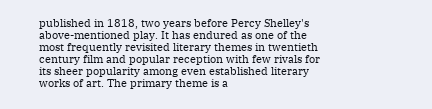published in 1818, two years before Percy Shelley's above-mentioned play. It has endured as one of the most frequently revisited literary themes in twentieth century film and popular reception with few rivals for its sheer popularity among even established literary works of art. The primary theme is a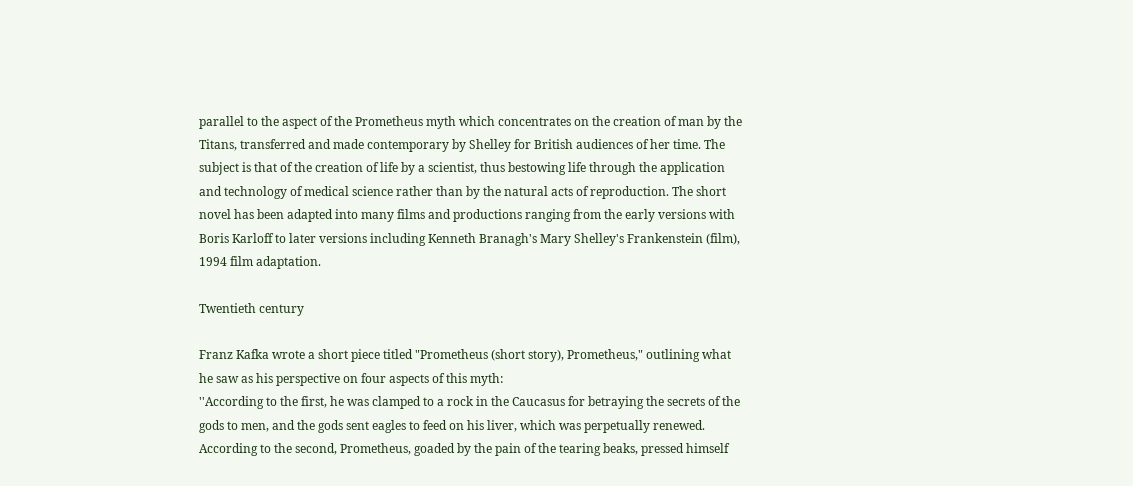parallel to the aspect of the Prometheus myth which concentrates on the creation of man by the Titans, transferred and made contemporary by Shelley for British audiences of her time. The subject is that of the creation of life by a scientist, thus bestowing life through the application and technology of medical science rather than by the natural acts of reproduction. The short novel has been adapted into many films and productions ranging from the early versions with Boris Karloff to later versions including Kenneth Branagh's Mary Shelley's Frankenstein (film), 1994 film adaptation.

Twentieth century

Franz Kafka wrote a short piece titled "Prometheus (short story), Prometheus," outlining what he saw as his perspective on four aspects of this myth:
''According to the first, he was clamped to a rock in the Caucasus for betraying the secrets of the gods to men, and the gods sent eagles to feed on his liver, which was perpetually renewed.
According to the second, Prometheus, goaded by the pain of the tearing beaks, pressed himself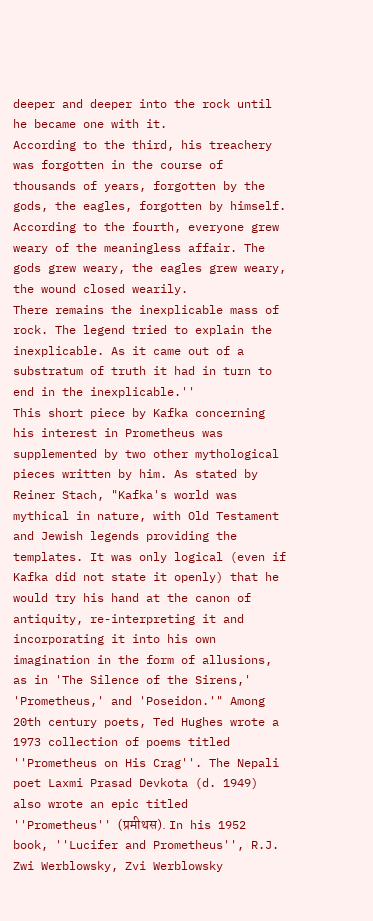deeper and deeper into the rock until he became one with it.
According to the third, his treachery was forgotten in the course of thousands of years, forgotten by the gods, the eagles, forgotten by himself.
According to the fourth, everyone grew weary of the meaningless affair. The gods grew weary, the eagles grew weary, the wound closed wearily.
There remains the inexplicable mass of rock. The legend tried to explain the inexplicable. As it came out of a substratum of truth it had in turn to end in the inexplicable.''
This short piece by Kafka concerning his interest in Prometheus was supplemented by two other mythological pieces written by him. As stated by Reiner Stach, "Kafka's world was mythical in nature, with Old Testament and Jewish legends providing the templates. It was only logical (even if Kafka did not state it openly) that he would try his hand at the canon of antiquity, re-interpreting it and incorporating it into his own imagination in the form of allusions, as in 'The Silence of the Sirens,' 'Prometheus,' and 'Poseidon.'" Among 20th century poets, Ted Hughes wrote a 1973 collection of poems titled ''Prometheus on His Crag''. The Nepali poet Laxmi Prasad Devkota (d. 1949) also wrote an epic titled ''Prometheus'' (प्रमीथस). In his 1952 book, ''Lucifer and Prometheus'', R.J. Zwi Werblowsky, Zvi Werblowsky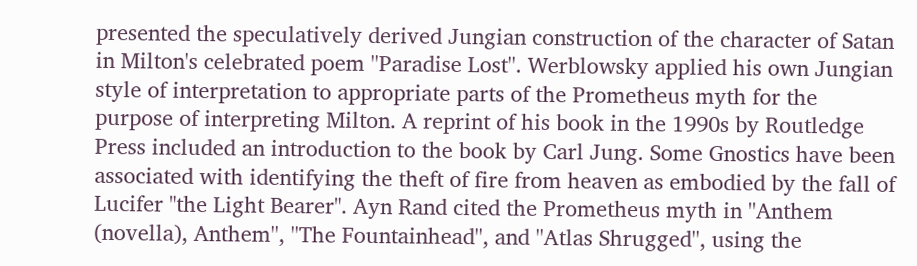presented the speculatively derived Jungian construction of the character of Satan in Milton's celebrated poem ''Paradise Lost''. Werblowsky applied his own Jungian style of interpretation to appropriate parts of the Prometheus myth for the purpose of interpreting Milton. A reprint of his book in the 1990s by Routledge Press included an introduction to the book by Carl Jung. Some Gnostics have been associated with identifying the theft of fire from heaven as embodied by the fall of Lucifer "the Light Bearer". Ayn Rand cited the Prometheus myth in ''Anthem (novella), Anthem'', ''The Fountainhead'', and ''Atlas Shrugged'', using the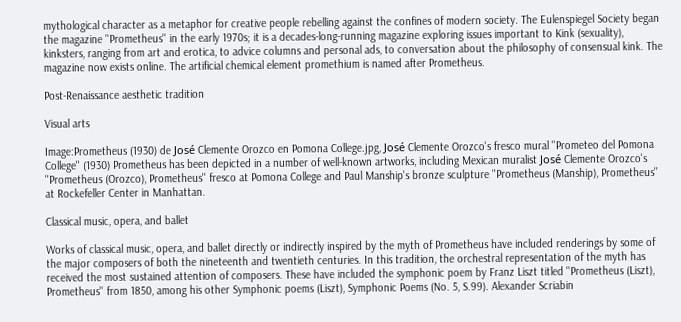mythological character as a metaphor for creative people rebelling against the confines of modern society. The Eulenspiegel Society began the magazine ''Prometheus'' in the early 1970s; it is a decades-long-running magazine exploring issues important to Kink (sexuality), kinksters, ranging from art and erotica, to advice columns and personal ads, to conversation about the philosophy of consensual kink. The magazine now exists online. The artificial chemical element promethium is named after Prometheus.

Post-Renaissance aesthetic tradition

Visual arts

Image:Prometheus (1930) de José Clemente Orozco en Pomona College.jpg, José Clemente Orozco's fresco mural ''Prometeo del Pomona College'' (1930) Prometheus has been depicted in a number of well-known artworks, including Mexican muralist José Clemente Orozco's ''Prometheus (Orozco), Prometheus'' fresco at Pomona College and Paul Manship's bronze sculpture ''Prometheus (Manship), Prometheus'' at Rockefeller Center in Manhattan.

Classical music, opera, and ballet

Works of classical music, opera, and ballet directly or indirectly inspired by the myth of Prometheus have included renderings by some of the major composers of both the nineteenth and twentieth centuries. In this tradition, the orchestral representation of the myth has received the most sustained attention of composers. These have included the symphonic poem by Franz Liszt titled ''Prometheus (Liszt), Prometheus'' from 1850, among his other Symphonic poems (Liszt), Symphonic Poems (No. 5, S.99). Alexander Scriabin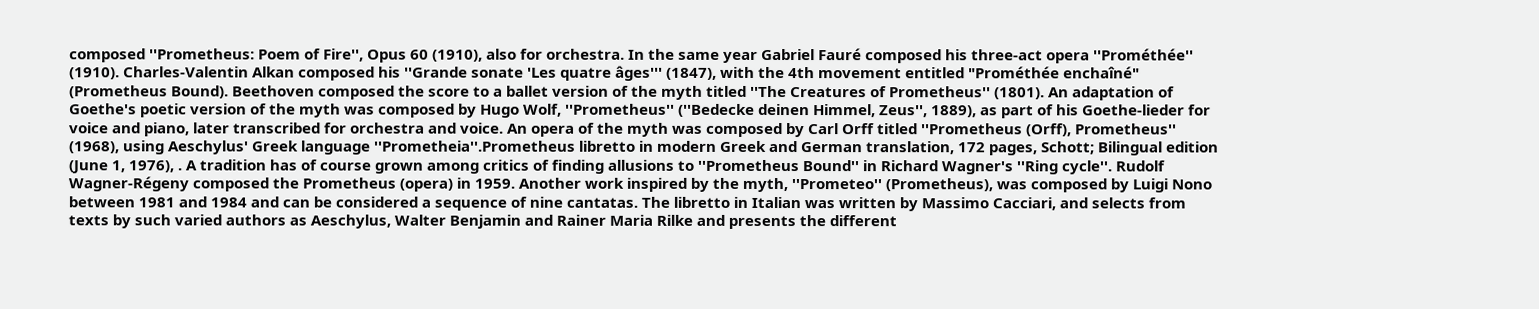composed ''Prometheus: Poem of Fire'', Opus 60 (1910), also for orchestra. In the same year Gabriel Fauré composed his three-act opera ''Prométhée'' (1910). Charles-Valentin Alkan composed his ''Grande sonate 'Les quatre âges''' (1847), with the 4th movement entitled "Prométhée enchaîné" (Prometheus Bound). Beethoven composed the score to a ballet version of the myth titled ''The Creatures of Prometheus'' (1801). An adaptation of Goethe's poetic version of the myth was composed by Hugo Wolf, ''Prometheus'' (''Bedecke deinen Himmel, Zeus'', 1889), as part of his Goethe-lieder for voice and piano, later transcribed for orchestra and voice. An opera of the myth was composed by Carl Orff titled ''Prometheus (Orff), Prometheus'' (1968), using Aeschylus' Greek language ''Prometheia''.Prometheus libretto in modern Greek and German translation, 172 pages, Schott; Bilingual edition (June 1, 1976), . A tradition has of course grown among critics of finding allusions to ''Prometheus Bound'' in Richard Wagner's ''Ring cycle''. Rudolf Wagner-Régeny composed the Prometheus (opera) in 1959. Another work inspired by the myth, ''Prometeo'' (Prometheus), was composed by Luigi Nono between 1981 and 1984 and can be considered a sequence of nine cantatas. The libretto in Italian was written by Massimo Cacciari, and selects from texts by such varied authors as Aeschylus, Walter Benjamin and Rainer Maria Rilke and presents the different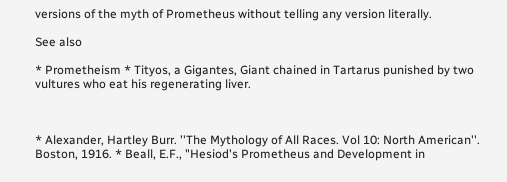versions of the myth of Prometheus without telling any version literally.

See also

* Prometheism * Tityos, a Gigantes, Giant chained in Tartarus punished by two vultures who eat his regenerating liver.



* Alexander, Hartley Burr. ''The Mythology of All Races. Vol 10: North American''. Boston, 1916. * Beall, E.F., "Hesiod's Prometheus and Development in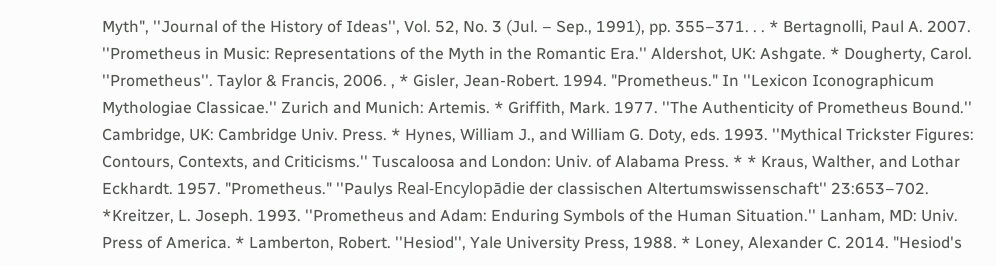Myth", ''Journal of the History of Ideas'', Vol. 52, No. 3 (Jul. – Sep., 1991), pp. 355–371. . . * Bertagnolli, Paul A. 2007. ''Prometheus in Music: Representations of the Myth in the Romantic Era.'' Aldershot, UK: Ashgate. * Dougherty, Carol. ''Prometheus''. Taylor & Francis, 2006. , * Gisler, Jean-Robert. 1994. "Prometheus." In ''Lexicon Iconographicum Mythologiae Classicae.'' Zurich and Munich: Artemis. * Griffith, Mark. 1977. ''The Authenticity of Prometheus Bound.'' Cambridge, UK: Cambridge Univ. Press. * Hynes, William J., and William G. Doty, eds. 1993. ''Mythical Trickster Figures: Contours, Contexts, and Criticisms.'' Tuscaloosa and London: Univ. of Alabama Press. * * Kraus, Walther, and Lothar Eckhardt. 1957. "Prometheus." ''Paulys Real-Encylopādie der classischen Altertumswissenschaft'' 23:653–702. *Kreitzer, L. Joseph. 1993. ''Prometheus and Adam: Enduring Symbols of the Human Situation.'' Lanham, MD: Univ. Press of America. * Lamberton, Robert. ''Hesiod'', Yale University Press, 1988. * Loney, Alexander C. 2014. "Hesiod's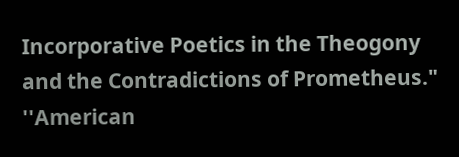Incorporative Poetics in the Theogony and the Contradictions of Prometheus." ''American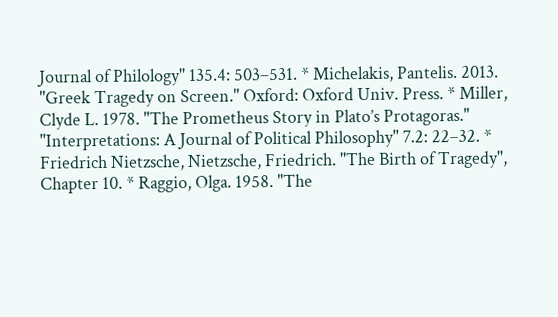Journal of Philology'' 135.4: 503–531. * Michelakis, Pantelis. 2013. ''Greek Tragedy on Screen.'' Oxford: Oxford Univ. Press. * Miller, Clyde L. 1978. "The Prometheus Story in Plato’s Protagoras." ''Interpretations: A Journal of Political Philosophy'' 7.2: 22–32. * Friedrich Nietzsche, Nietzsche, Friedrich. ''The Birth of Tragedy'', Chapter 10. * Raggio, Olga. 1958. "The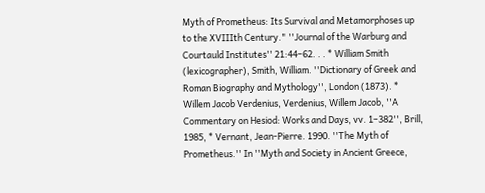Myth of Prometheus: Its Survival and Metamorphoses up to the XVIIIth Century." ''Journal of the Warburg and Courtauld Institutes'' 21:44–62. . . * William Smith (lexicographer), Smith, William. ''Dictionary of Greek and Roman Biography and Mythology'', London (1873). * Willem Jacob Verdenius, Verdenius, Willem Jacob, ''A Commentary on Hesiod: Works and Days, vv. 1–382'', Brill, 1985, * Vernant, Jean-Pierre. 1990. ''The Myth of Prometheus.'' In ''Myth and Society in Ancient Greece,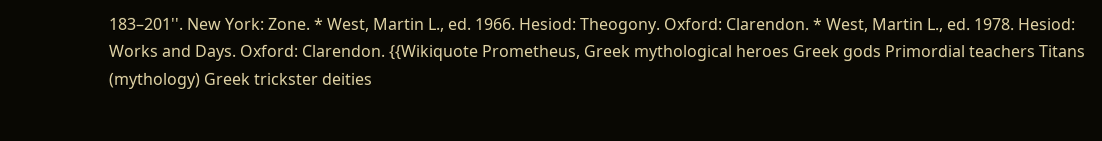183–201''. New York: Zone. * West, Martin L., ed. 1966. Hesiod: Theogony. Oxford: Clarendon. * West, Martin L., ed. 1978. Hesiod: Works and Days. Oxford: Clarendon. {{Wikiquote Prometheus, Greek mythological heroes Greek gods Primordial teachers Titans (mythology) Greek trickster deities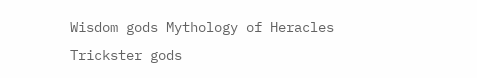Wisdom gods Mythology of Heracles Trickster gods